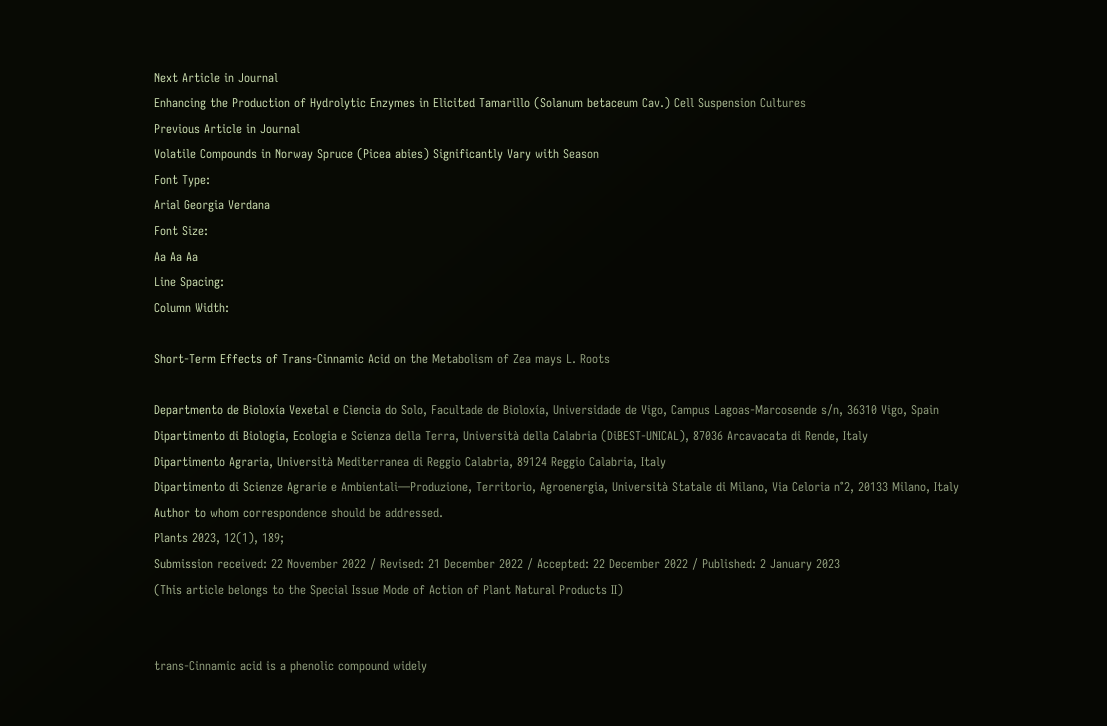Next Article in Journal
Enhancing the Production of Hydrolytic Enzymes in Elicited Tamarillo (Solanum betaceum Cav.) Cell Suspension Cultures
Previous Article in Journal
Volatile Compounds in Norway Spruce (Picea abies) Significantly Vary with Season
Font Type:
Arial Georgia Verdana
Font Size:
Aa Aa Aa
Line Spacing:
Column Width:

Short-Term Effects of Trans-Cinnamic Acid on the Metabolism of Zea mays L. Roots

Departmento de Bioloxía Vexetal e Ciencia do Solo, Facultade de Bioloxía, Universidade de Vigo, Campus Lagoas-Marcosende s/n, 36310 Vigo, Spain
Dipartimento di Biologia, Ecologia e Scienza della Terra, Università della Calabria (DiBEST-UNICAL), 87036 Arcavacata di Rende, Italy
Dipartimento Agraria, Università Mediterranea di Reggio Calabria, 89124 Reggio Calabria, Italy
Dipartimento di Scienze Agrarie e Ambientali—Produzione, Territorio, Agroenergia, Università Statale di Milano, Via Celoria n°2, 20133 Milano, Italy
Author to whom correspondence should be addressed.
Plants 2023, 12(1), 189;
Submission received: 22 November 2022 / Revised: 21 December 2022 / Accepted: 22 December 2022 / Published: 2 January 2023
(This article belongs to the Special Issue Mode of Action of Plant Natural Products II)


trans-Cinnamic acid is a phenolic compound widely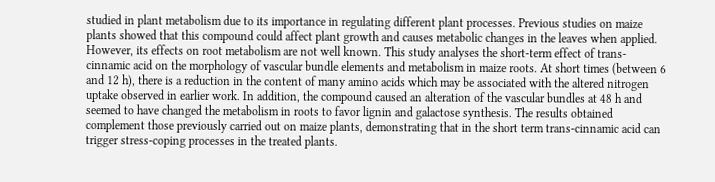studied in plant metabolism due to its importance in regulating different plant processes. Previous studies on maize plants showed that this compound could affect plant growth and causes metabolic changes in the leaves when applied. However, its effects on root metabolism are not well known. This study analyses the short-term effect of trans-cinnamic acid on the morphology of vascular bundle elements and metabolism in maize roots. At short times (between 6 and 12 h), there is a reduction in the content of many amino acids which may be associated with the altered nitrogen uptake observed in earlier work. In addition, the compound caused an alteration of the vascular bundles at 48 h and seemed to have changed the metabolism in roots to favor lignin and galactose synthesis. The results obtained complement those previously carried out on maize plants, demonstrating that in the short term trans-cinnamic acid can trigger stress-coping processes in the treated plants.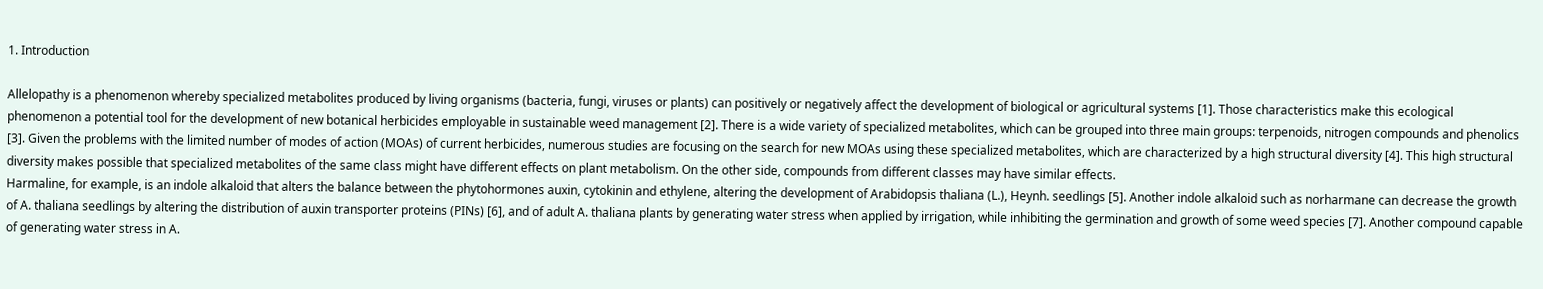1. Introduction

Allelopathy is a phenomenon whereby specialized metabolites produced by living organisms (bacteria, fungi, viruses or plants) can positively or negatively affect the development of biological or agricultural systems [1]. Those characteristics make this ecological phenomenon a potential tool for the development of new botanical herbicides employable in sustainable weed management [2]. There is a wide variety of specialized metabolites, which can be grouped into three main groups: terpenoids, nitrogen compounds and phenolics [3]. Given the problems with the limited number of modes of action (MOAs) of current herbicides, numerous studies are focusing on the search for new MOAs using these specialized metabolites, which are characterized by a high structural diversity [4]. This high structural diversity makes possible that specialized metabolites of the same class might have different effects on plant metabolism. On the other side, compounds from different classes may have similar effects.
Harmaline, for example, is an indole alkaloid that alters the balance between the phytohormones auxin, cytokinin and ethylene, altering the development of Arabidopsis thaliana (L.), Heynh. seedlings [5]. Another indole alkaloid such as norharmane can decrease the growth of A. thaliana seedlings by altering the distribution of auxin transporter proteins (PINs) [6], and of adult A. thaliana plants by generating water stress when applied by irrigation, while inhibiting the germination and growth of some weed species [7]. Another compound capable of generating water stress in A.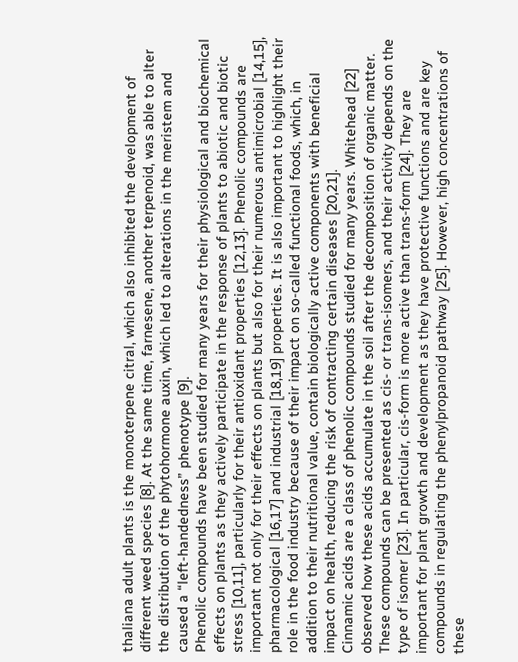thaliana adult plants is the monoterpene citral, which also inhibited the development of different weed species [8]. At the same time, farnesene, another terpenoid, was able to alter the distribution of the phytohormone auxin, which led to alterations in the meristem and caused a “left-handedness” phenotype [9].
Phenolic compounds have been studied for many years for their physiological and biochemical effects on plants as they actively participate in the response of plants to abiotic and biotic stress [10,11], particularly for their antioxidant properties [12,13]. Phenolic compounds are important not only for their effects on plants but also for their numerous antimicrobial [14,15], pharmacological [16,17] and industrial [18,19] properties. It is also important to highlight their role in the food industry because of their impact on so-called functional foods, which, in addition to their nutritional value, contain biologically active components with beneficial impact on health, reducing the risk of contracting certain diseases [20,21].
Cinnamic acids are a class of phenolic compounds studied for many years. Whitehead [22] observed how these acids accumulate in the soil after the decomposition of organic matter. These compounds can be presented as cis- or trans-isomers, and their activity depends on the type of isomer [23]. In particular, cis-form is more active than trans-form [24]. They are important for plant growth and development as they have protective functions and are key compounds in regulating the phenylpropanoid pathway [25]. However, high concentrations of these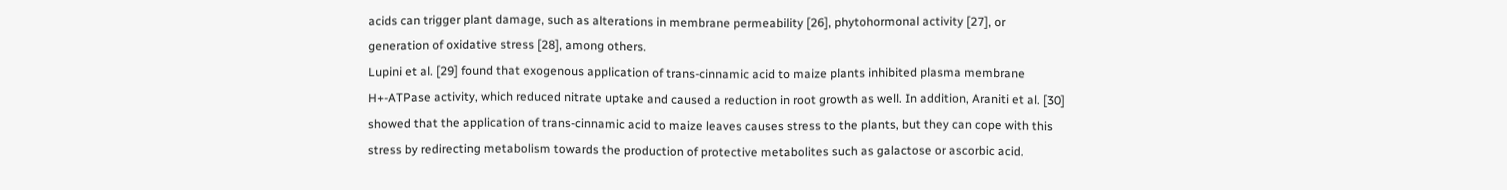acids can trigger plant damage, such as alterations in membrane permeability [26], phytohormonal activity [27], or generation of oxidative stress [28], among others.
Lupini et al. [29] found that exogenous application of trans-cinnamic acid to maize plants inhibited plasma membrane H+-ATPase activity, which reduced nitrate uptake and caused a reduction in root growth as well. In addition, Araniti et al. [30] showed that the application of trans-cinnamic acid to maize leaves causes stress to the plants, but they can cope with this stress by redirecting metabolism towards the production of protective metabolites such as galactose or ascorbic acid.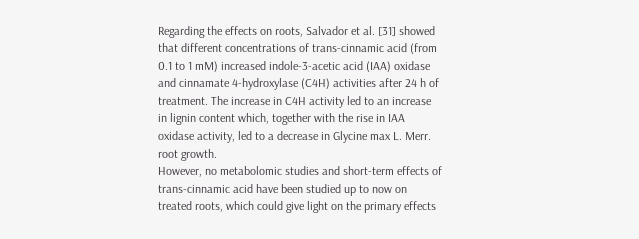Regarding the effects on roots, Salvador et al. [31] showed that different concentrations of trans-cinnamic acid (from 0.1 to 1 mM) increased indole-3-acetic acid (IAA) oxidase and cinnamate 4-hydroxylase (C4H) activities after 24 h of treatment. The increase in C4H activity led to an increase in lignin content which, together with the rise in IAA oxidase activity, led to a decrease in Glycine max L. Merr. root growth.
However, no metabolomic studies and short-term effects of trans-cinnamic acid have been studied up to now on treated roots, which could give light on the primary effects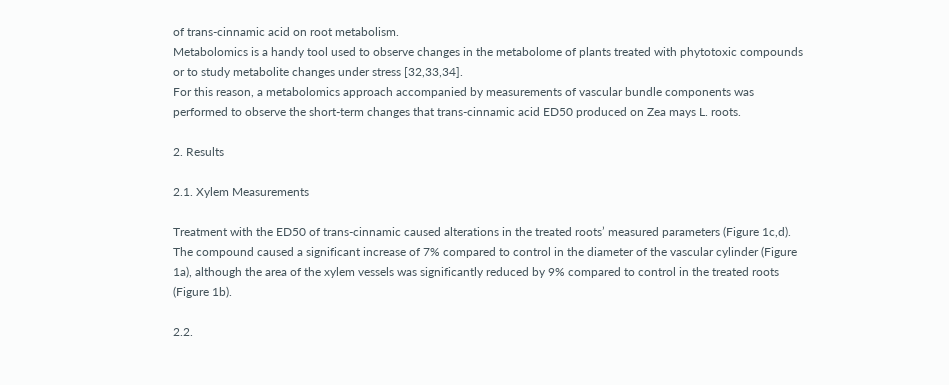of trans-cinnamic acid on root metabolism.
Metabolomics is a handy tool used to observe changes in the metabolome of plants treated with phytotoxic compounds or to study metabolite changes under stress [32,33,34].
For this reason, a metabolomics approach accompanied by measurements of vascular bundle components was performed to observe the short-term changes that trans-cinnamic acid ED50 produced on Zea mays L. roots.

2. Results

2.1. Xylem Measurements

Treatment with the ED50 of trans-cinnamic caused alterations in the treated roots’ measured parameters (Figure 1c,d). The compound caused a significant increase of 7% compared to control in the diameter of the vascular cylinder (Figure 1a), although the area of the xylem vessels was significantly reduced by 9% compared to control in the treated roots (Figure 1b).

2.2.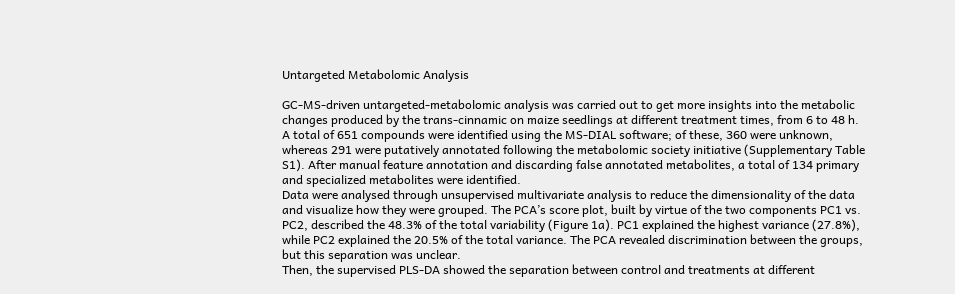Untargeted Metabolomic Analysis

GC-MS-driven untargeted-metabolomic analysis was carried out to get more insights into the metabolic changes produced by the trans-cinnamic on maize seedlings at different treatment times, from 6 to 48 h.
A total of 651 compounds were identified using the MS-DIAL software; of these, 360 were unknown, whereas 291 were putatively annotated following the metabolomic society initiative (Supplementary Table S1). After manual feature annotation and discarding false annotated metabolites, a total of 134 primary and specialized metabolites were identified.
Data were analysed through unsupervised multivariate analysis to reduce the dimensionality of the data and visualize how they were grouped. The PCA’s score plot, built by virtue of the two components PC1 vs. PC2, described the 48.3% of the total variability (Figure 1a). PC1 explained the highest variance (27.8%), while PC2 explained the 20.5% of the total variance. The PCA revealed discrimination between the groups, but this separation was unclear.
Then, the supervised PLS-DA showed the separation between control and treatments at different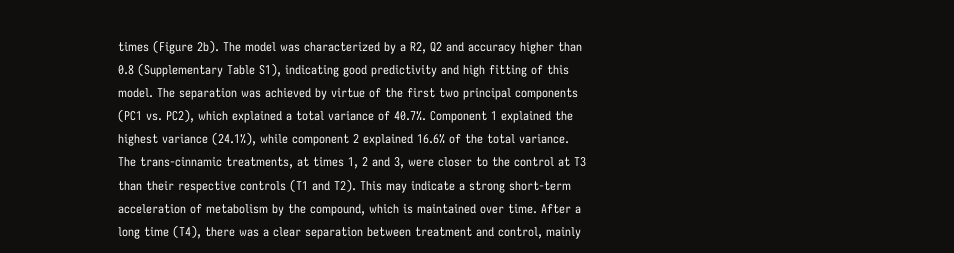times (Figure 2b). The model was characterized by a R2, Q2 and accuracy higher than 0.8 (Supplementary Table S1), indicating good predictivity and high fitting of this model. The separation was achieved by virtue of the first two principal components (PC1 vs. PC2), which explained a total variance of 40.7%. Component 1 explained the highest variance (24.1%), while component 2 explained 16.6% of the total variance. The trans-cinnamic treatments, at times 1, 2 and 3, were closer to the control at T3 than their respective controls (T1 and T2). This may indicate a strong short-term acceleration of metabolism by the compound, which is maintained over time. After a long time (T4), there was a clear separation between treatment and control, mainly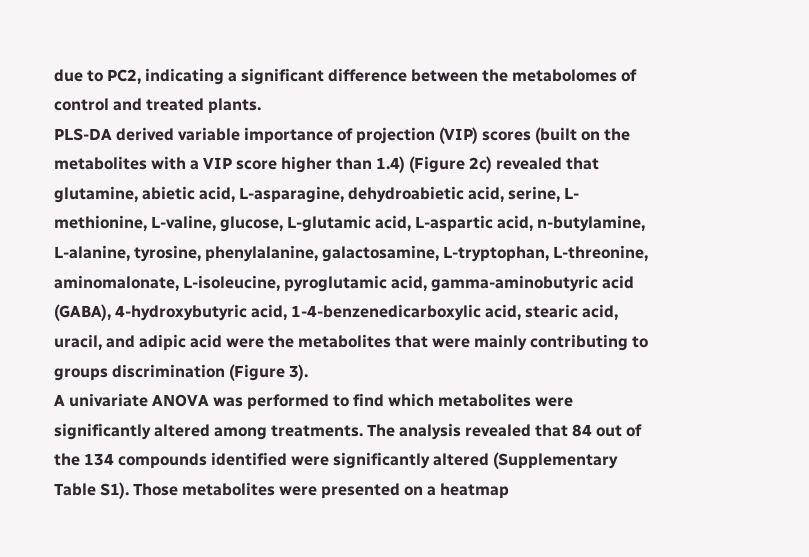due to PC2, indicating a significant difference between the metabolomes of control and treated plants.
PLS-DA derived variable importance of projection (VIP) scores (built on the metabolites with a VIP score higher than 1.4) (Figure 2c) revealed that glutamine, abietic acid, L-asparagine, dehydroabietic acid, serine, L-methionine, L-valine, glucose, L-glutamic acid, L-aspartic acid, n-butylamine, L-alanine, tyrosine, phenylalanine, galactosamine, L-tryptophan, L-threonine, aminomalonate, L-isoleucine, pyroglutamic acid, gamma-aminobutyric acid (GABA), 4-hydroxybutyric acid, 1-4-benzenedicarboxylic acid, stearic acid, uracil, and adipic acid were the metabolites that were mainly contributing to groups discrimination (Figure 3).
A univariate ANOVA was performed to find which metabolites were significantly altered among treatments. The analysis revealed that 84 out of the 134 compounds identified were significantly altered (Supplementary Table S1). Those metabolites were presented on a heatmap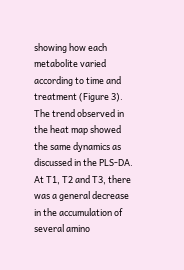showing how each metabolite varied according to time and treatment (Figure 3). The trend observed in the heat map showed the same dynamics as discussed in the PLS-DA. At T1, T2 and T3, there was a general decrease in the accumulation of several amino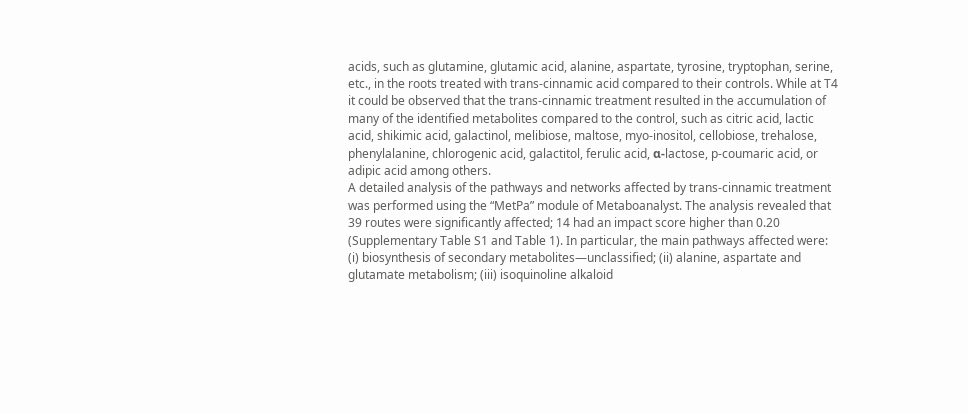acids, such as glutamine, glutamic acid, alanine, aspartate, tyrosine, tryptophan, serine, etc., in the roots treated with trans-cinnamic acid compared to their controls. While at T4 it could be observed that the trans-cinnamic treatment resulted in the accumulation of many of the identified metabolites compared to the control, such as citric acid, lactic acid, shikimic acid, galactinol, melibiose, maltose, myo-inositol, cellobiose, trehalose, phenylalanine, chlorogenic acid, galactitol, ferulic acid, α-lactose, p-coumaric acid, or adipic acid among others.
A detailed analysis of the pathways and networks affected by trans-cinnamic treatment was performed using the “MetPa” module of Metaboanalyst. The analysis revealed that 39 routes were significantly affected; 14 had an impact score higher than 0.20 (Supplementary Table S1 and Table 1). In particular, the main pathways affected were: (i) biosynthesis of secondary metabolites—unclassified; (ii) alanine, aspartate and glutamate metabolism; (iii) isoquinoline alkaloid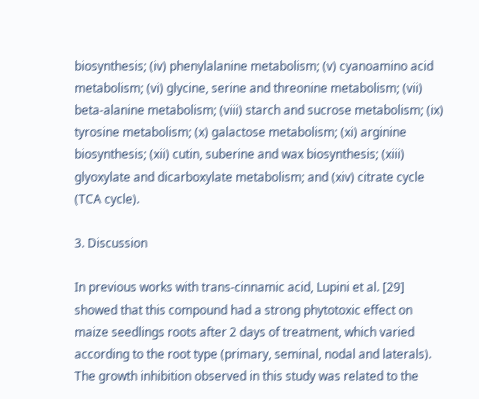biosynthesis; (iv) phenylalanine metabolism; (v) cyanoamino acid metabolism; (vi) glycine, serine and threonine metabolism; (vii) beta-alanine metabolism; (viii) starch and sucrose metabolism; (ix) tyrosine metabolism; (x) galactose metabolism; (xi) arginine biosynthesis; (xii) cutin, suberine and wax biosynthesis; (xiii) glyoxylate and dicarboxylate metabolism; and (xiv) citrate cycle (TCA cycle).

3. Discussion

In previous works with trans-cinnamic acid, Lupini et al. [29] showed that this compound had a strong phytotoxic effect on maize seedlings roots after 2 days of treatment, which varied according to the root type (primary, seminal, nodal and laterals). The growth inhibition observed in this study was related to the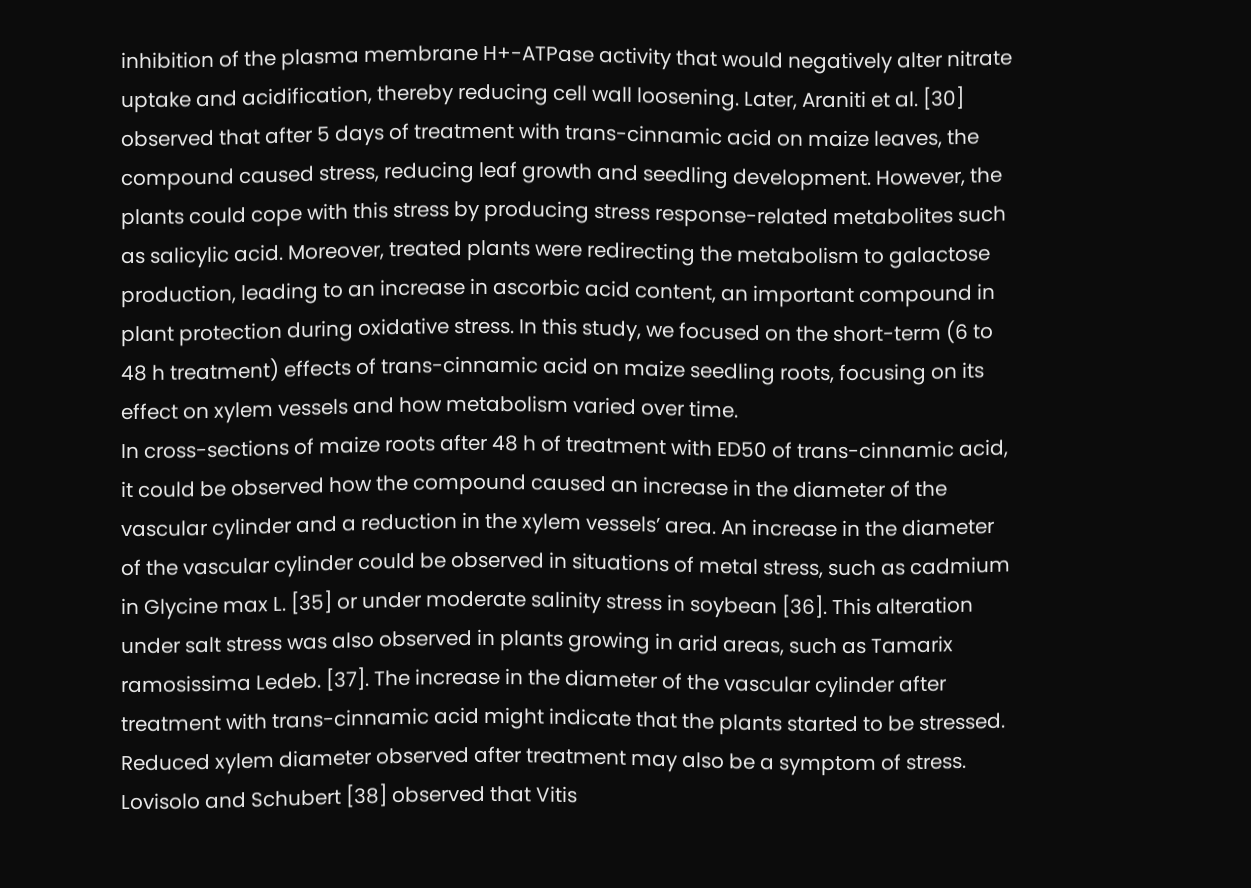inhibition of the plasma membrane H+-ATPase activity that would negatively alter nitrate uptake and acidification, thereby reducing cell wall loosening. Later, Araniti et al. [30] observed that after 5 days of treatment with trans-cinnamic acid on maize leaves, the compound caused stress, reducing leaf growth and seedling development. However, the plants could cope with this stress by producing stress response-related metabolites such as salicylic acid. Moreover, treated plants were redirecting the metabolism to galactose production, leading to an increase in ascorbic acid content, an important compound in plant protection during oxidative stress. In this study, we focused on the short-term (6 to 48 h treatment) effects of trans-cinnamic acid on maize seedling roots, focusing on its effect on xylem vessels and how metabolism varied over time.
In cross-sections of maize roots after 48 h of treatment with ED50 of trans-cinnamic acid, it could be observed how the compound caused an increase in the diameter of the vascular cylinder and a reduction in the xylem vessels’ area. An increase in the diameter of the vascular cylinder could be observed in situations of metal stress, such as cadmium in Glycine max L. [35] or under moderate salinity stress in soybean [36]. This alteration under salt stress was also observed in plants growing in arid areas, such as Tamarix ramosissima Ledeb. [37]. The increase in the diameter of the vascular cylinder after treatment with trans-cinnamic acid might indicate that the plants started to be stressed. Reduced xylem diameter observed after treatment may also be a symptom of stress. Lovisolo and Schubert [38] observed that Vitis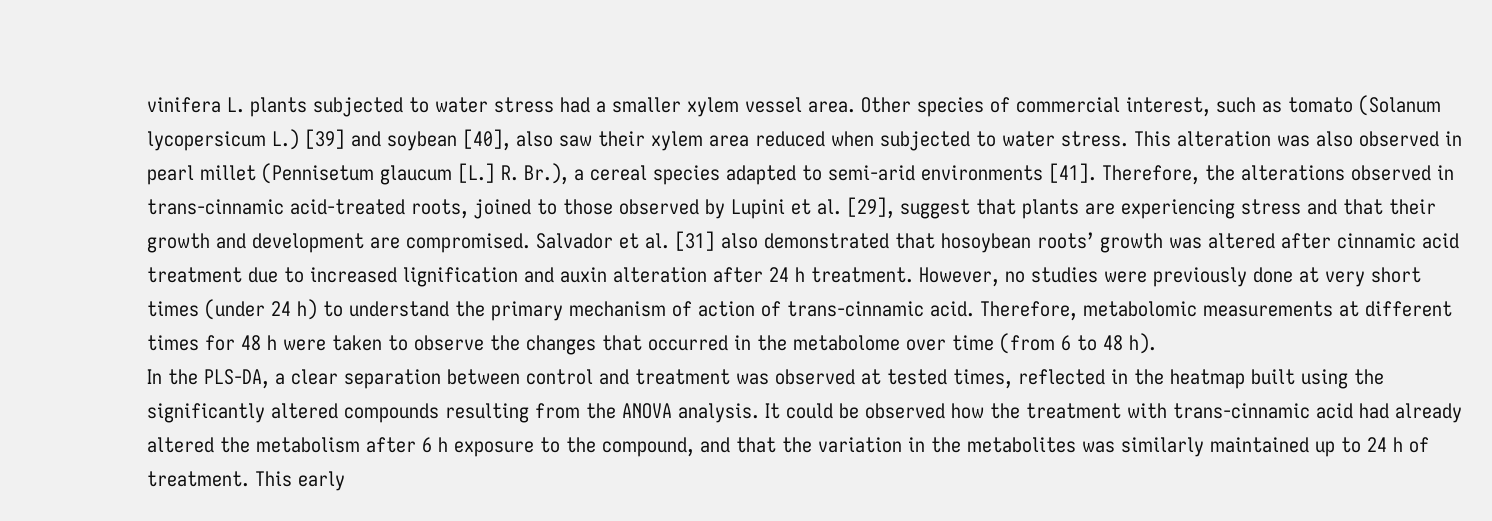vinifera L. plants subjected to water stress had a smaller xylem vessel area. Other species of commercial interest, such as tomato (Solanum lycopersicum L.) [39] and soybean [40], also saw their xylem area reduced when subjected to water stress. This alteration was also observed in pearl millet (Pennisetum glaucum [L.] R. Br.), a cereal species adapted to semi-arid environments [41]. Therefore, the alterations observed in trans-cinnamic acid-treated roots, joined to those observed by Lupini et al. [29], suggest that plants are experiencing stress and that their growth and development are compromised. Salvador et al. [31] also demonstrated that hosoybean roots’ growth was altered after cinnamic acid treatment due to increased lignification and auxin alteration after 24 h treatment. However, no studies were previously done at very short times (under 24 h) to understand the primary mechanism of action of trans-cinnamic acid. Therefore, metabolomic measurements at different times for 48 h were taken to observe the changes that occurred in the metabolome over time (from 6 to 48 h).
In the PLS-DA, a clear separation between control and treatment was observed at tested times, reflected in the heatmap built using the significantly altered compounds resulting from the ANOVA analysis. It could be observed how the treatment with trans-cinnamic acid had already altered the metabolism after 6 h exposure to the compound, and that the variation in the metabolites was similarly maintained up to 24 h of treatment. This early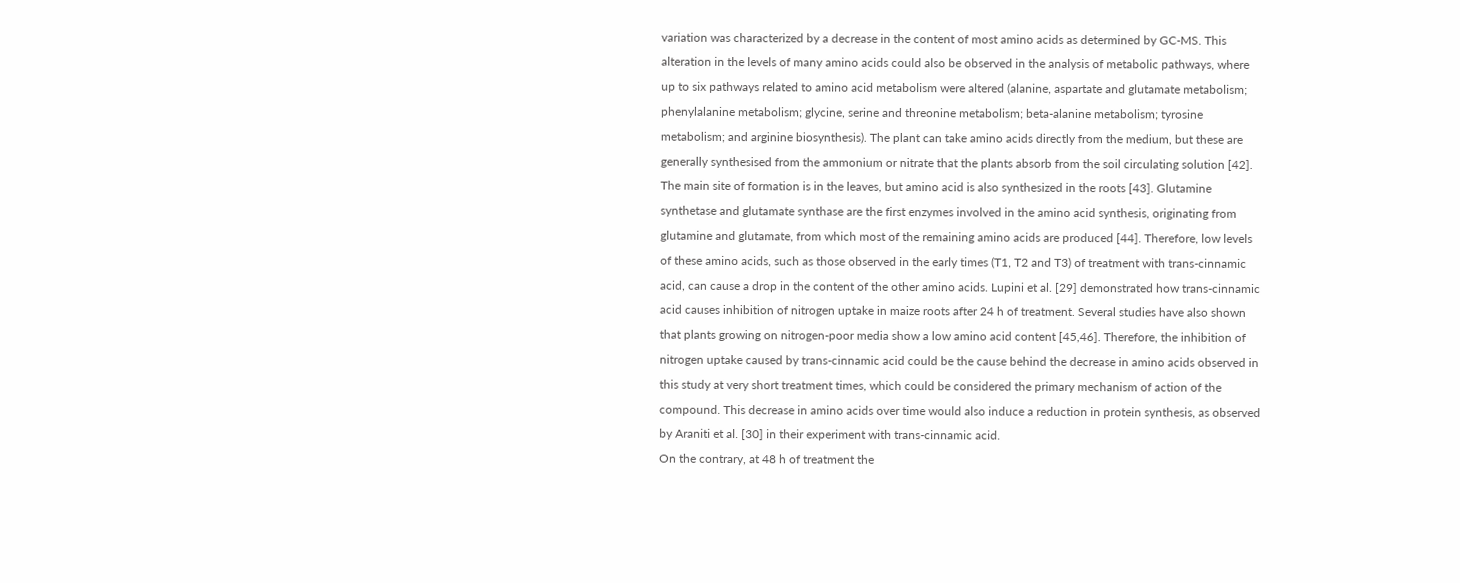variation was characterized by a decrease in the content of most amino acids as determined by GC-MS. This alteration in the levels of many amino acids could also be observed in the analysis of metabolic pathways, where up to six pathways related to amino acid metabolism were altered (alanine, aspartate and glutamate metabolism; phenylalanine metabolism; glycine, serine and threonine metabolism; beta-alanine metabolism; tyrosine metabolism; and arginine biosynthesis). The plant can take amino acids directly from the medium, but these are generally synthesised from the ammonium or nitrate that the plants absorb from the soil circulating solution [42]. The main site of formation is in the leaves, but amino acid is also synthesized in the roots [43]. Glutamine synthetase and glutamate synthase are the first enzymes involved in the amino acid synthesis, originating from glutamine and glutamate, from which most of the remaining amino acids are produced [44]. Therefore, low levels of these amino acids, such as those observed in the early times (T1, T2 and T3) of treatment with trans-cinnamic acid, can cause a drop in the content of the other amino acids. Lupini et al. [29] demonstrated how trans-cinnamic acid causes inhibition of nitrogen uptake in maize roots after 24 h of treatment. Several studies have also shown that plants growing on nitrogen-poor media show a low amino acid content [45,46]. Therefore, the inhibition of nitrogen uptake caused by trans-cinnamic acid could be the cause behind the decrease in amino acids observed in this study at very short treatment times, which could be considered the primary mechanism of action of the compound. This decrease in amino acids over time would also induce a reduction in protein synthesis, as observed by Araniti et al. [30] in their experiment with trans-cinnamic acid.
On the contrary, at 48 h of treatment the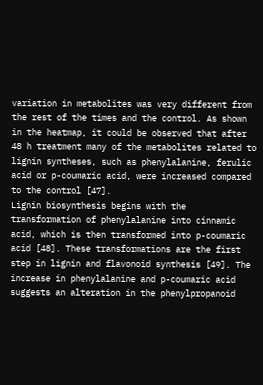variation in metabolites was very different from the rest of the times and the control. As shown in the heatmap, it could be observed that after 48 h treatment many of the metabolites related to lignin syntheses, such as phenylalanine, ferulic acid or p-coumaric acid, were increased compared to the control [47].
Lignin biosynthesis begins with the transformation of phenylalanine into cinnamic acid, which is then transformed into p-coumaric acid [48]. These transformations are the first step in lignin and flavonoid synthesis [49]. The increase in phenylalanine and p-coumaric acid suggests an alteration in the phenylpropanoid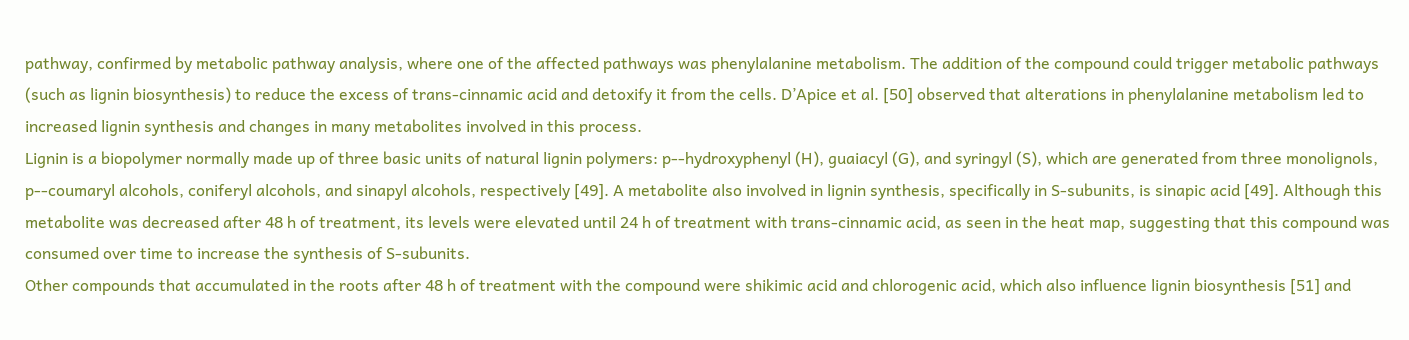pathway, confirmed by metabolic pathway analysis, where one of the affected pathways was phenylalanine metabolism. The addition of the compound could trigger metabolic pathways (such as lignin biosynthesis) to reduce the excess of trans-cinnamic acid and detoxify it from the cells. D’Apice et al. [50] observed that alterations in phenylalanine metabolism led to increased lignin synthesis and changes in many metabolites involved in this process.
Lignin is a biopolymer normally made up of three basic units of natural lignin polymers: p--hydroxyphenyl (H), guaiacyl (G), and syringyl (S), which are generated from three monolignols, p--coumaryl alcohols, coniferyl alcohols, and sinapyl alcohols, respectively [49]. A metabolite also involved in lignin synthesis, specifically in S-subunits, is sinapic acid [49]. Although this metabolite was decreased after 48 h of treatment, its levels were elevated until 24 h of treatment with trans-cinnamic acid, as seen in the heat map, suggesting that this compound was consumed over time to increase the synthesis of S-subunits.
Other compounds that accumulated in the roots after 48 h of treatment with the compound were shikimic acid and chlorogenic acid, which also influence lignin biosynthesis [51] and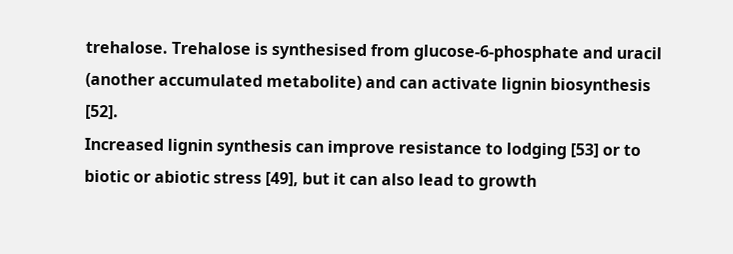trehalose. Trehalose is synthesised from glucose-6-phosphate and uracil (another accumulated metabolite) and can activate lignin biosynthesis [52].
Increased lignin synthesis can improve resistance to lodging [53] or to biotic or abiotic stress [49], but it can also lead to growth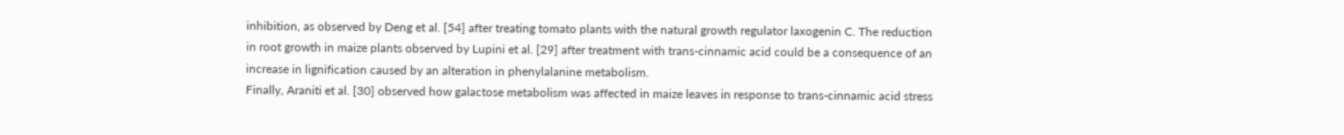inhibition, as observed by Deng et al. [54] after treating tomato plants with the natural growth regulator laxogenin C. The reduction in root growth in maize plants observed by Lupini et al. [29] after treatment with trans-cinnamic acid could be a consequence of an increase in lignification caused by an alteration in phenylalanine metabolism.
Finally, Araniti et al. [30] observed how galactose metabolism was affected in maize leaves in response to trans-cinnamic acid stress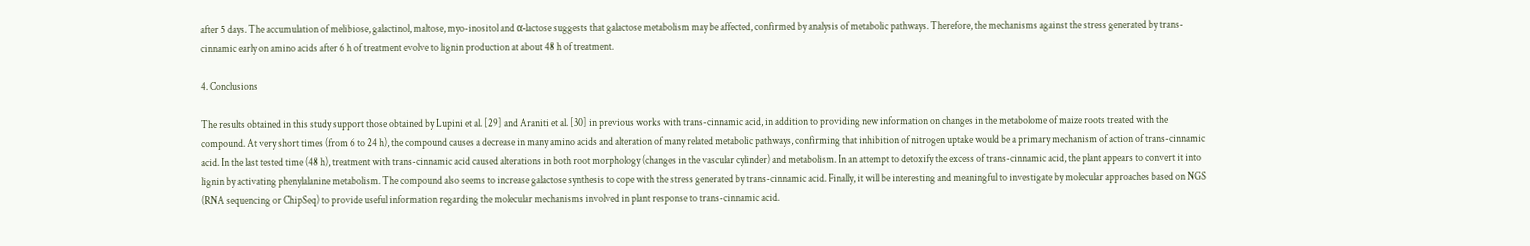after 5 days. The accumulation of melibiose, galactinol, maltose, myo-inositol and α-lactose suggests that galactose metabolism may be affected, confirmed by analysis of metabolic pathways. Therefore, the mechanisms against the stress generated by trans-cinnamic early on amino acids after 6 h of treatment evolve to lignin production at about 48 h of treatment.

4. Conclusions

The results obtained in this study support those obtained by Lupini et al. [29] and Araniti et al. [30] in previous works with trans-cinnamic acid, in addition to providing new information on changes in the metabolome of maize roots treated with the compound. At very short times (from 6 to 24 h), the compound causes a decrease in many amino acids and alteration of many related metabolic pathways, confirming that inhibition of nitrogen uptake would be a primary mechanism of action of trans-cinnamic acid. In the last tested time (48 h), treatment with trans-cinnamic acid caused alterations in both root morphology (changes in the vascular cylinder) and metabolism. In an attempt to detoxify the excess of trans-cinnamic acid, the plant appears to convert it into lignin by activating phenylalanine metabolism. The compound also seems to increase galactose synthesis to cope with the stress generated by trans-cinnamic acid. Finally, it will be interesting and meaningful to investigate by molecular approaches based on NGS (RNA sequencing or ChipSeq) to provide useful information regarding the molecular mechanisms involved in plant response to trans-cinnamic acid.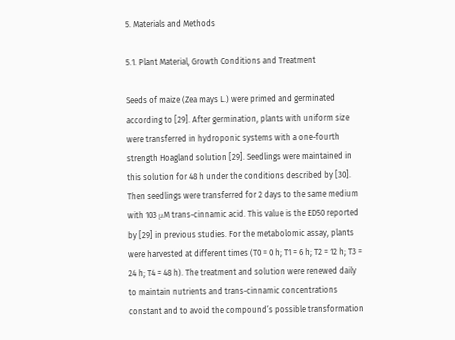5. Materials and Methods

5.1. Plant Material, Growth Conditions and Treatment

Seeds of maize (Zea mays L.) were primed and germinated according to [29]. After germination, plants with uniform size were transferred in hydroponic systems with a one-fourth strength Hoagland solution [29]. Seedlings were maintained in this solution for 48 h under the conditions described by [30]. Then seedlings were transferred for 2 days to the same medium with 103 μM trans-cinnamic acid. This value is the ED50 reported by [29] in previous studies. For the metabolomic assay, plants were harvested at different times (T0 = 0 h; T1 = 6 h; T2 = 12 h; T3 = 24 h; T4 = 48 h). The treatment and solution were renewed daily to maintain nutrients and trans-cinnamic concentrations constant and to avoid the compound’s possible transformation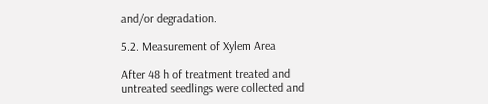and/or degradation.

5.2. Measurement of Xylem Area

After 48 h of treatment treated and untreated seedlings were collected and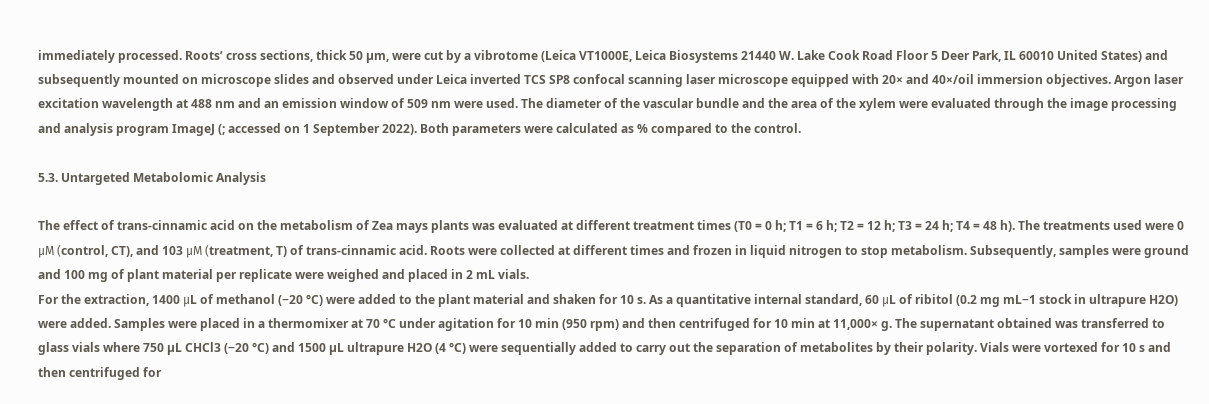immediately processed. Roots’ cross sections, thick 50 µm, were cut by a vibrotome (Leica VT1000E, Leica Biosystems 21440 W. Lake Cook Road Floor 5 Deer Park, IL 60010 United States) and subsequently mounted on microscope slides and observed under Leica inverted TCS SP8 confocal scanning laser microscope equipped with 20× and 40×/oil immersion objectives. Argon laser excitation wavelength at 488 nm and an emission window of 509 nm were used. The diameter of the vascular bundle and the area of the xylem were evaluated through the image processing and analysis program ImageJ (; accessed on 1 September 2022). Both parameters were calculated as % compared to the control.

5.3. Untargeted Metabolomic Analysis

The effect of trans-cinnamic acid on the metabolism of Zea mays plants was evaluated at different treatment times (T0 = 0 h; T1 = 6 h; T2 = 12 h; T3 = 24 h; T4 = 48 h). The treatments used were 0 μM (control, CT), and 103 μM (treatment, T) of trans-cinnamic acid. Roots were collected at different times and frozen in liquid nitrogen to stop metabolism. Subsequently, samples were ground and 100 mg of plant material per replicate were weighed and placed in 2 mL vials.
For the extraction, 1400 μL of methanol (−20 °C) were added to the plant material and shaken for 10 s. As a quantitative internal standard, 60 μL of ribitol (0.2 mg mL−1 stock in ultrapure H2O) were added. Samples were placed in a thermomixer at 70 °C under agitation for 10 min (950 rpm) and then centrifuged for 10 min at 11,000× g. The supernatant obtained was transferred to glass vials where 750 µL CHCl3 (−20 °C) and 1500 µL ultrapure H2O (4 °C) were sequentially added to carry out the separation of metabolites by their polarity. Vials were vortexed for 10 s and then centrifuged for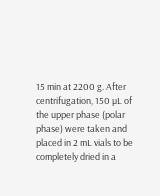15 min at 2200 g. After centrifugation, 150 µL of the upper phase (polar phase) were taken and placed in 2 mL vials to be completely dried in a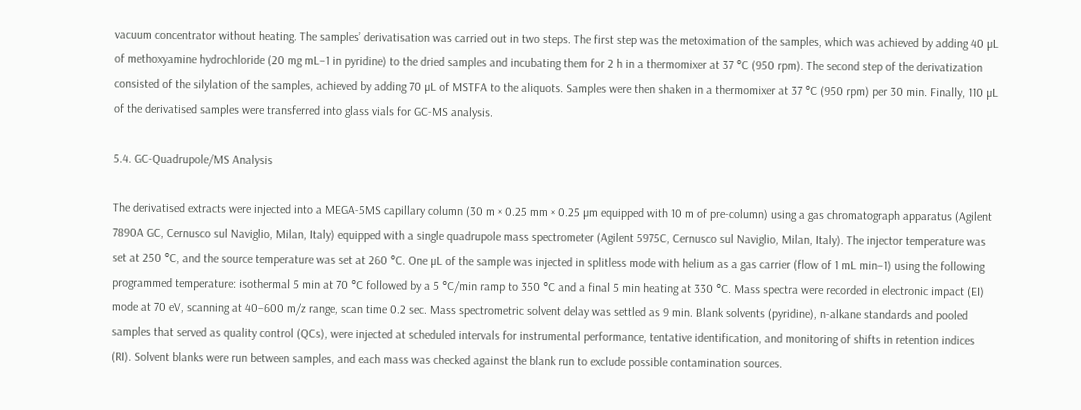vacuum concentrator without heating. The samples’ derivatisation was carried out in two steps. The first step was the metoximation of the samples, which was achieved by adding 40 µL of methoxyamine hydrochloride (20 mg mL−1 in pyridine) to the dried samples and incubating them for 2 h in a thermomixer at 37 °C (950 rpm). The second step of the derivatization consisted of the silylation of the samples, achieved by adding 70 µL of MSTFA to the aliquots. Samples were then shaken in a thermomixer at 37 °C (950 rpm) per 30 min. Finally, 110 µL of the derivatised samples were transferred into glass vials for GC-MS analysis.

5.4. GC-Quadrupole/MS Analysis

The derivatised extracts were injected into a MEGA-5MS capillary column (30 m × 0.25 mm × 0.25 µm equipped with 10 m of pre-column) using a gas chromatograph apparatus (Agilent 7890A GC, Cernusco sul Naviglio, Milan, Italy) equipped with a single quadrupole mass spectrometer (Agilent 5975C, Cernusco sul Naviglio, Milan, Italy). The injector temperature was set at 250 °C, and the source temperature was set at 260 °C. One µL of the sample was injected in splitless mode with helium as a gas carrier (flow of 1 mL min−1) using the following programmed temperature: isothermal 5 min at 70 °C followed by a 5 °C/min ramp to 350 °C and a final 5 min heating at 330 °C. Mass spectra were recorded in electronic impact (EI) mode at 70 eV, scanning at 40–600 m/z range, scan time 0.2 sec. Mass spectrometric solvent delay was settled as 9 min. Blank solvents (pyridine), n-alkane standards and pooled samples that served as quality control (QCs), were injected at scheduled intervals for instrumental performance, tentative identification, and monitoring of shifts in retention indices (RI). Solvent blanks were run between samples, and each mass was checked against the blank run to exclude possible contamination sources.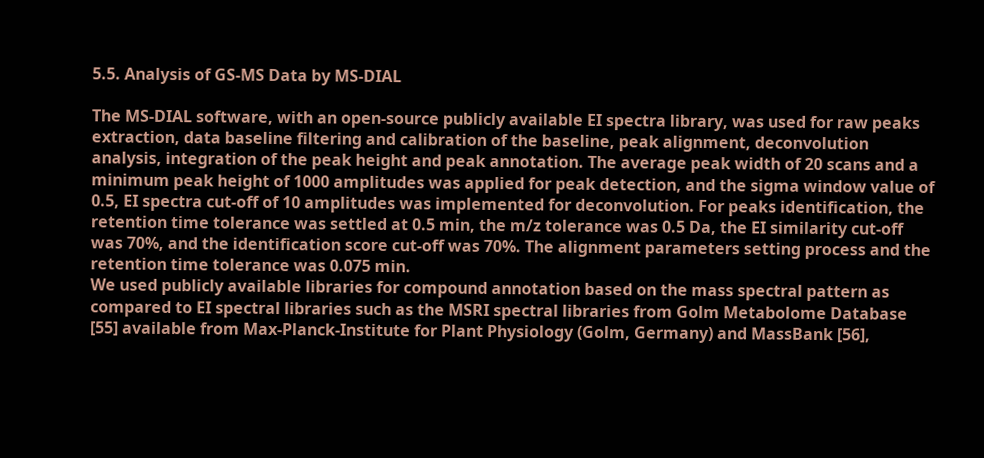5.5. Analysis of GS-MS Data by MS-DIAL

The MS-DIAL software, with an open-source publicly available EI spectra library, was used for raw peaks extraction, data baseline filtering and calibration of the baseline, peak alignment, deconvolution analysis, integration of the peak height and peak annotation. The average peak width of 20 scans and a minimum peak height of 1000 amplitudes was applied for peak detection, and the sigma window value of 0.5, EI spectra cut-off of 10 amplitudes was implemented for deconvolution. For peaks identification, the retention time tolerance was settled at 0.5 min, the m/z tolerance was 0.5 Da, the EI similarity cut-off was 70%, and the identification score cut-off was 70%. The alignment parameters setting process and the retention time tolerance was 0.075 min.
We used publicly available libraries for compound annotation based on the mass spectral pattern as compared to EI spectral libraries such as the MSRI spectral libraries from Golm Metabolome Database [55] available from Max-Planck-Institute for Plant Physiology (Golm, Germany) and MassBank [56],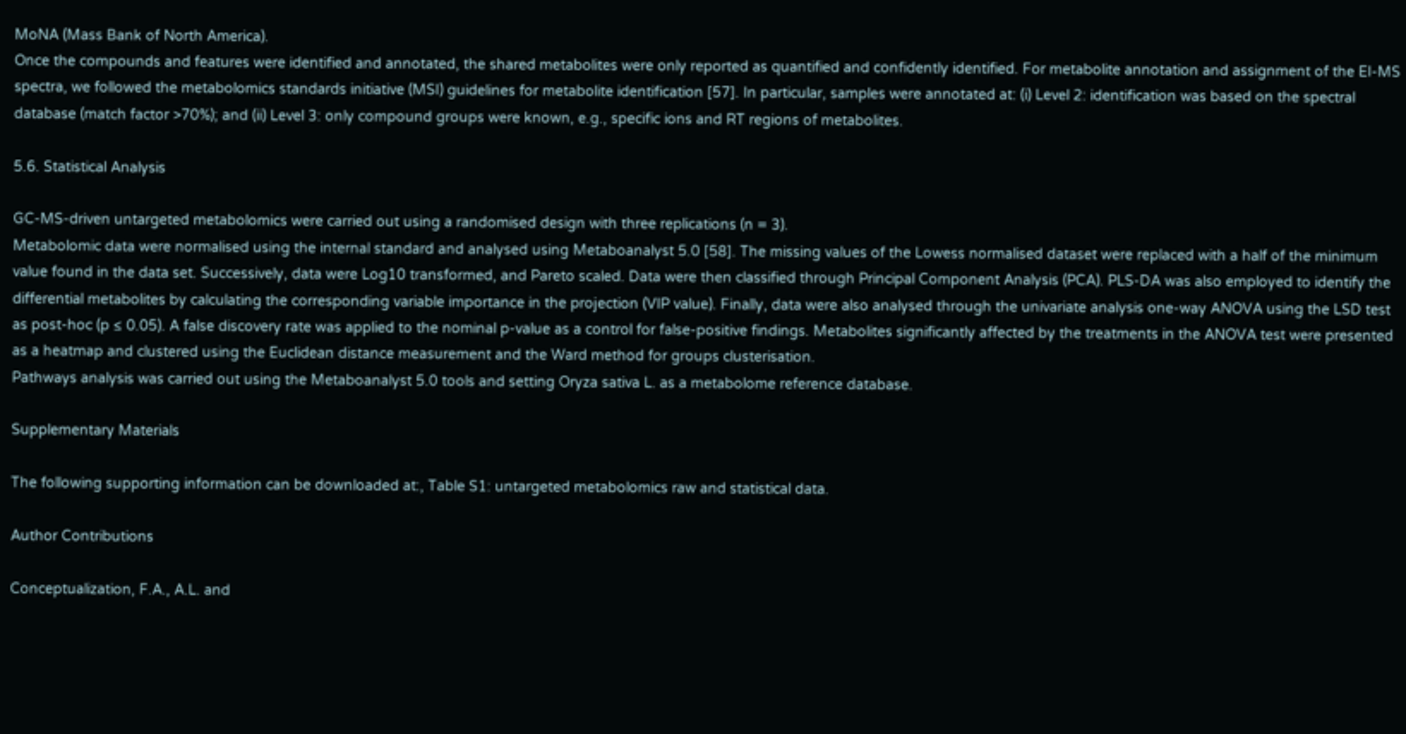MoNA (Mass Bank of North America).
Once the compounds and features were identified and annotated, the shared metabolites were only reported as quantified and confidently identified. For metabolite annotation and assignment of the EI-MS spectra, we followed the metabolomics standards initiative (MSI) guidelines for metabolite identification [57]. In particular, samples were annotated at: (i) Level 2: identification was based on the spectral database (match factor >70%); and (ii) Level 3: only compound groups were known, e.g., specific ions and RT regions of metabolites.

5.6. Statistical Analysis

GC-MS-driven untargeted metabolomics were carried out using a randomised design with three replications (n = 3).
Metabolomic data were normalised using the internal standard and analysed using Metaboanalyst 5.0 [58]. The missing values of the Lowess normalised dataset were replaced with a half of the minimum value found in the data set. Successively, data were Log10 transformed, and Pareto scaled. Data were then classified through Principal Component Analysis (PCA). PLS-DA was also employed to identify the differential metabolites by calculating the corresponding variable importance in the projection (VIP value). Finally, data were also analysed through the univariate analysis one-way ANOVA using the LSD test as post-hoc (p ≤ 0.05). A false discovery rate was applied to the nominal p-value as a control for false-positive findings. Metabolites significantly affected by the treatments in the ANOVA test were presented as a heatmap and clustered using the Euclidean distance measurement and the Ward method for groups clusterisation.
Pathways analysis was carried out using the Metaboanalyst 5.0 tools and setting Oryza sativa L. as a metabolome reference database.

Supplementary Materials

The following supporting information can be downloaded at:, Table S1: untargeted metabolomics raw and statistical data.

Author Contributions

Conceptualization, F.A., A.L. and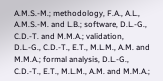A.M.S.-M.; methodology, F.A., A.L., A.M.S.-M. and L.B.; software, D.L.-G., C.D.-T. and M.M.A.; validation, D.L.-G., C.D.-T., E.T., M.L.M., A.M. and M.M.A.; formal analysis, D.L.-G., C.D.-T., E.T., M.L.M., A.M. and M.M.A.;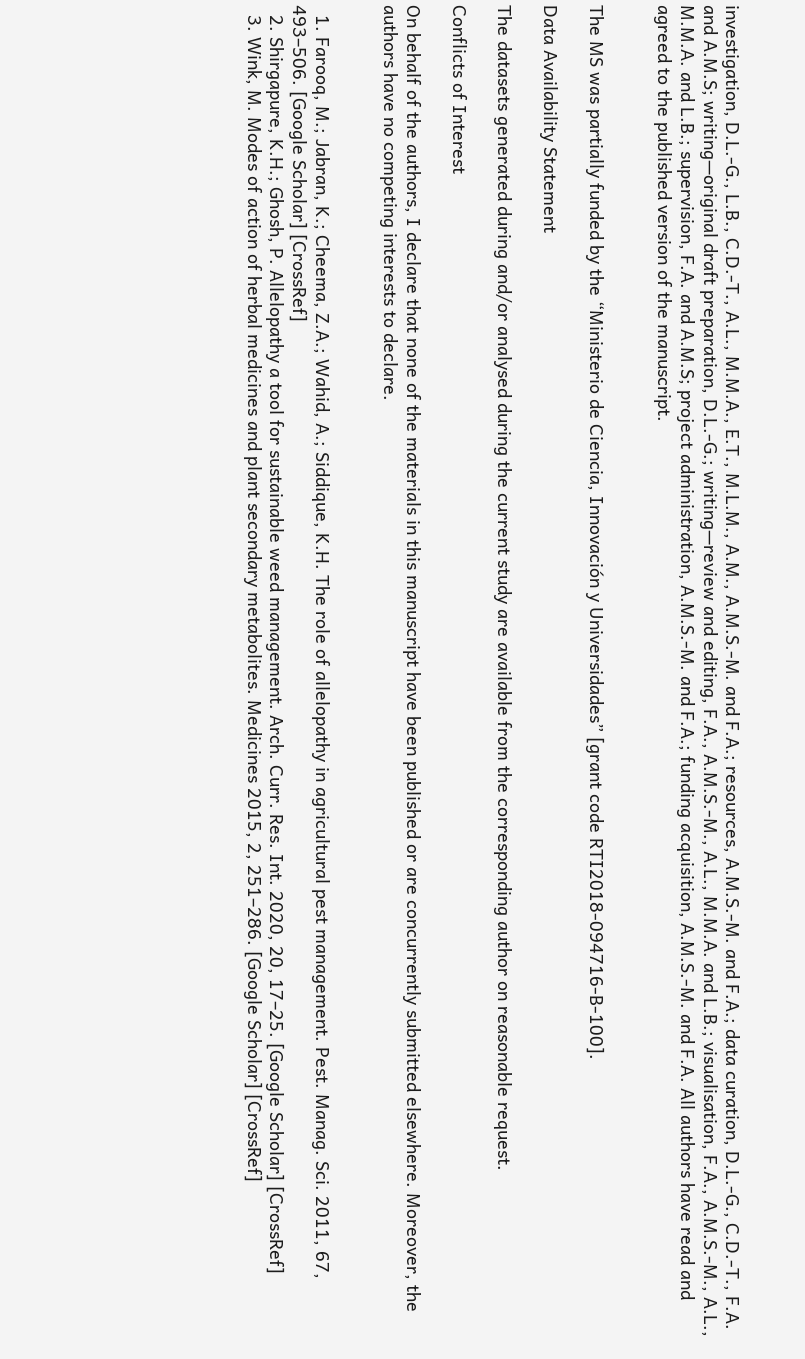investigation, D.L.-G., L.B., C.D.-T., A.L., M.M.A., E.T., M.L.M., A.M., A.M.S.-M. and F.A.; resources, A.M.S.-M. and F.A.; data curation, D.L.-G., C.D.-T., F.A. and A.M.S; writing—original draft preparation, D.L.-G.; writing—review and editing, F.A., A.M.S.-M., A.L., M.M.A. and L.B.; visualisation, F.A., A.M.S.-M., A.L., M.M.A. and L.B.; supervision, F.A. and A.M.S; project administration, A.M.S.-M. and F.A.; funding acquisition, A.M.S.-M. and F.A. All authors have read and agreed to the published version of the manuscript.


The MS was partially funded by the “Ministerio de Ciencia, Innovación y Universidades” [grant code RTI2018-094716-B-100].

Data Availability Statement

The datasets generated during and/or analysed during the current study are available from the corresponding author on reasonable request.

Conflicts of Interest

On behalf of the authors, I declare that none of the materials in this manuscript have been published or are concurrently submitted elsewhere. Moreover, the authors have no competing interests to declare.


  1. Farooq, M.; Jabran, K.; Cheema, Z.A.; Wahid, A.; Siddique, K.H. The role of allelopathy in agricultural pest management. Pest. Manag. Sci. 2011, 67, 493–506. [Google Scholar] [CrossRef]
  2. Shirgapure, K.H.; Ghosh, P. Allelopathy a tool for sustainable weed management. Arch. Curr. Res. Int. 2020, 20, 17–25. [Google Scholar] [CrossRef]
  3. Wink, M. Modes of action of herbal medicines and plant secondary metabolites. Medicines 2015, 2, 251–286. [Google Scholar] [CrossRef]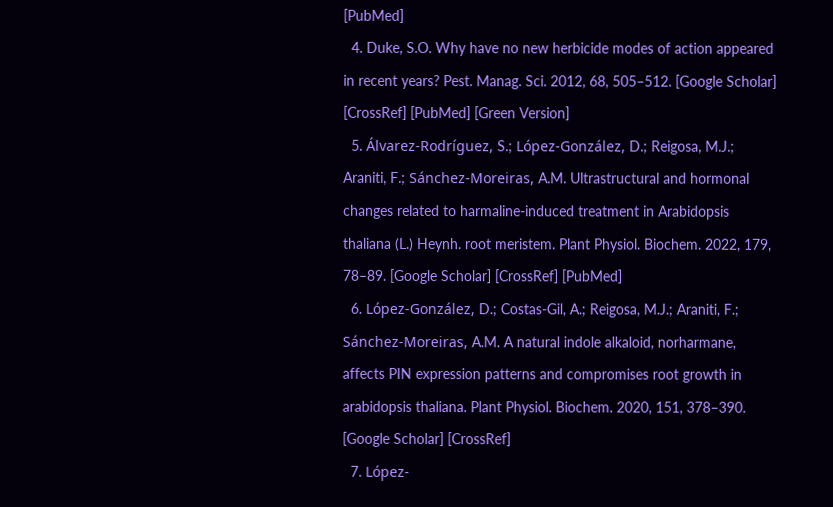[PubMed]
  4. Duke, S.O. Why have no new herbicide modes of action appeared in recent years? Pest. Manag. Sci. 2012, 68, 505–512. [Google Scholar] [CrossRef] [PubMed] [Green Version]
  5. Álvarez-Rodríguez, S.; López-González, D.; Reigosa, M.J.; Araniti, F.; Sánchez-Moreiras, A.M. Ultrastructural and hormonal changes related to harmaline-induced treatment in Arabidopsis thaliana (L.) Heynh. root meristem. Plant Physiol. Biochem. 2022, 179, 78–89. [Google Scholar] [CrossRef] [PubMed]
  6. López-González, D.; Costas-Gil, A.; Reigosa, M.J.; Araniti, F.; Sánchez-Moreiras, A.M. A natural indole alkaloid, norharmane, affects PIN expression patterns and compromises root growth in arabidopsis thaliana. Plant Physiol. Biochem. 2020, 151, 378–390. [Google Scholar] [CrossRef]
  7. López-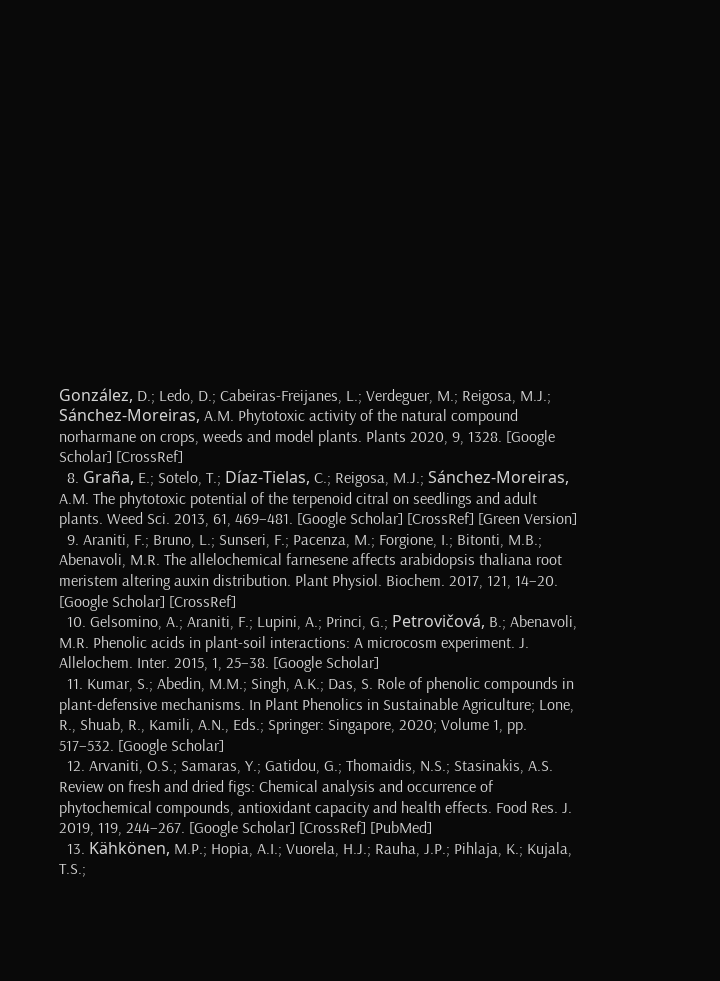González, D.; Ledo, D.; Cabeiras-Freijanes, L.; Verdeguer, M.; Reigosa, M.J.; Sánchez-Moreiras, A.M. Phytotoxic activity of the natural compound norharmane on crops, weeds and model plants. Plants 2020, 9, 1328. [Google Scholar] [CrossRef]
  8. Graña, E.; Sotelo, T.; Díaz-Tielas, C.; Reigosa, M.J.; Sánchez-Moreiras, A.M. The phytotoxic potential of the terpenoid citral on seedlings and adult plants. Weed Sci. 2013, 61, 469–481. [Google Scholar] [CrossRef] [Green Version]
  9. Araniti, F.; Bruno, L.; Sunseri, F.; Pacenza, M.; Forgione, I.; Bitonti, M.B.; Abenavoli, M.R. The allelochemical farnesene affects arabidopsis thaliana root meristem altering auxin distribution. Plant Physiol. Biochem. 2017, 121, 14–20. [Google Scholar] [CrossRef]
  10. Gelsomino, A.; Araniti, F.; Lupini, A.; Princi, G.; Petrovičová, B.; Abenavoli, M.R. Phenolic acids in plant-soil interactions: A microcosm experiment. J. Allelochem. Inter. 2015, 1, 25–38. [Google Scholar]
  11. Kumar, S.; Abedin, M.M.; Singh, A.K.; Das, S. Role of phenolic compounds in plant-defensive mechanisms. In Plant Phenolics in Sustainable Agriculture; Lone, R., Shuab, R., Kamili, A.N., Eds.; Springer: Singapore, 2020; Volume 1, pp. 517–532. [Google Scholar]
  12. Arvaniti, O.S.; Samaras, Y.; Gatidou, G.; Thomaidis, N.S.; Stasinakis, A.S. Review on fresh and dried figs: Chemical analysis and occurrence of phytochemical compounds, antioxidant capacity and health effects. Food Res. J. 2019, 119, 244–267. [Google Scholar] [CrossRef] [PubMed]
  13. Kähkönen, M.P.; Hopia, A.I.; Vuorela, H.J.; Rauha, J.P.; Pihlaja, K.; Kujala, T.S.;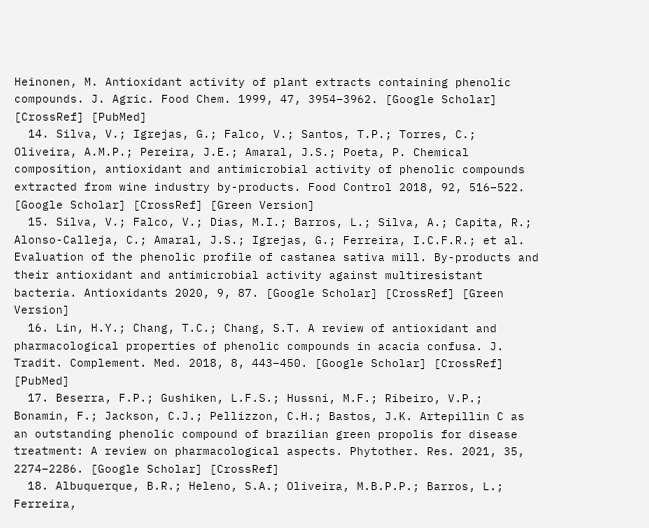Heinonen, M. Antioxidant activity of plant extracts containing phenolic compounds. J. Agric. Food Chem. 1999, 47, 3954–3962. [Google Scholar] [CrossRef] [PubMed]
  14. Silva, V.; Igrejas, G.; Falco, V.; Santos, T.P.; Torres, C.; Oliveira, A.M.P.; Pereira, J.E.; Amaral, J.S.; Poeta, P. Chemical composition, antioxidant and antimicrobial activity of phenolic compounds extracted from wine industry by-products. Food Control 2018, 92, 516–522. [Google Scholar] [CrossRef] [Green Version]
  15. Silva, V.; Falco, V.; Dias, M.I.; Barros, L.; Silva, A.; Capita, R.; Alonso-Calleja, C.; Amaral, J.S.; Igrejas, G.; Ferreira, I.C.F.R.; et al. Evaluation of the phenolic profile of castanea sativa mill. By-products and their antioxidant and antimicrobial activity against multiresistant bacteria. Antioxidants 2020, 9, 87. [Google Scholar] [CrossRef] [Green Version]
  16. Lin, H.Y.; Chang, T.C.; Chang, S.T. A review of antioxidant and pharmacological properties of phenolic compounds in acacia confusa. J. Tradit. Complement. Med. 2018, 8, 443–450. [Google Scholar] [CrossRef] [PubMed]
  17. Beserra, F.P.; Gushiken, L.F.S.; Hussni, M.F.; Ribeiro, V.P.; Bonamin, F.; Jackson, C.J.; Pellizzon, C.H.; Bastos, J.K. Artepillin C as an outstanding phenolic compound of brazilian green propolis for disease treatment: A review on pharmacological aspects. Phytother. Res. 2021, 35, 2274–2286. [Google Scholar] [CrossRef]
  18. Albuquerque, B.R.; Heleno, S.A.; Oliveira, M.B.P.P.; Barros, L.; Ferreira,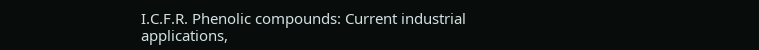I.C.F.R. Phenolic compounds: Current industrial applications,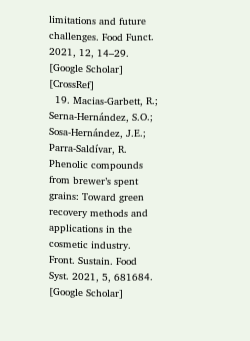limitations and future challenges. Food Funct. 2021, 12, 14–29. [Google Scholar] [CrossRef]
  19. Macias-Garbett, R.; Serna-Hernández, S.O.; Sosa-Hernández, J.E.; Parra-Saldívar, R. Phenolic compounds from brewer’s spent grains: Toward green recovery methods and applications in the cosmetic industry. Front. Sustain. Food Syst. 2021, 5, 681684. [Google Scholar]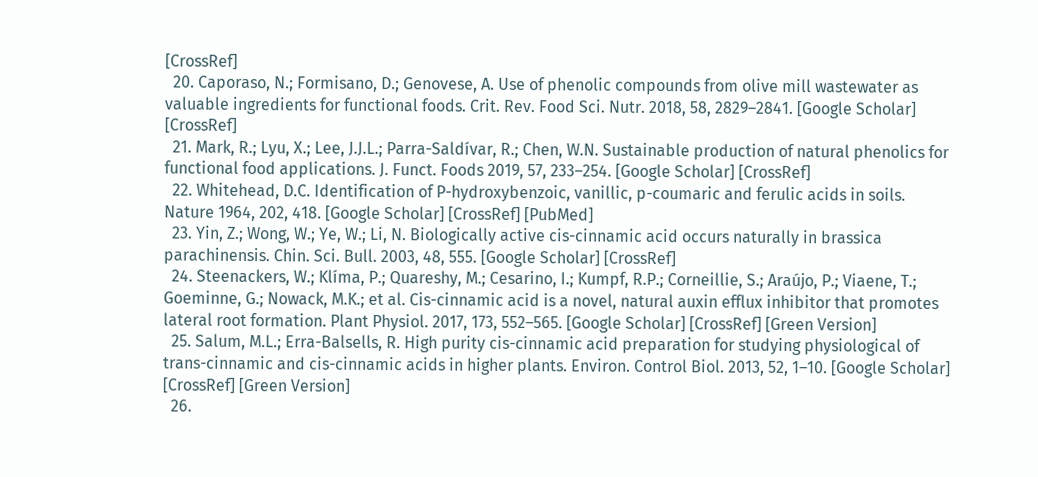[CrossRef]
  20. Caporaso, N.; Formisano, D.; Genovese, A. Use of phenolic compounds from olive mill wastewater as valuable ingredients for functional foods. Crit. Rev. Food Sci. Nutr. 2018, 58, 2829–2841. [Google Scholar] [CrossRef]
  21. Mark, R.; Lyu, X.; Lee, J.J.L.; Parra-Saldívar, R.; Chen, W.N. Sustainable production of natural phenolics for functional food applications. J. Funct. Foods 2019, 57, 233–254. [Google Scholar] [CrossRef]
  22. Whitehead, D.C. Identification of P-hydroxybenzoic, vanillic, p-coumaric and ferulic acids in soils. Nature 1964, 202, 418. [Google Scholar] [CrossRef] [PubMed]
  23. Yin, Z.; Wong, W.; Ye, W.; Li, N. Biologically active cis-cinnamic acid occurs naturally in brassica parachinensis. Chin. Sci. Bull. 2003, 48, 555. [Google Scholar] [CrossRef]
  24. Steenackers, W.; Klíma, P.; Quareshy, M.; Cesarino, I.; Kumpf, R.P.; Corneillie, S.; Araújo, P.; Viaene, T.; Goeminne, G.; Nowack, M.K.; et al. Cis-cinnamic acid is a novel, natural auxin efflux inhibitor that promotes lateral root formation. Plant Physiol. 2017, 173, 552–565. [Google Scholar] [CrossRef] [Green Version]
  25. Salum, M.L.; Erra-Balsells, R. High purity cis-cinnamic acid preparation for studying physiological of trans-cinnamic and cis-cinnamic acids in higher plants. Environ. Control Biol. 2013, 52, 1–10. [Google Scholar] [CrossRef] [Green Version]
  26.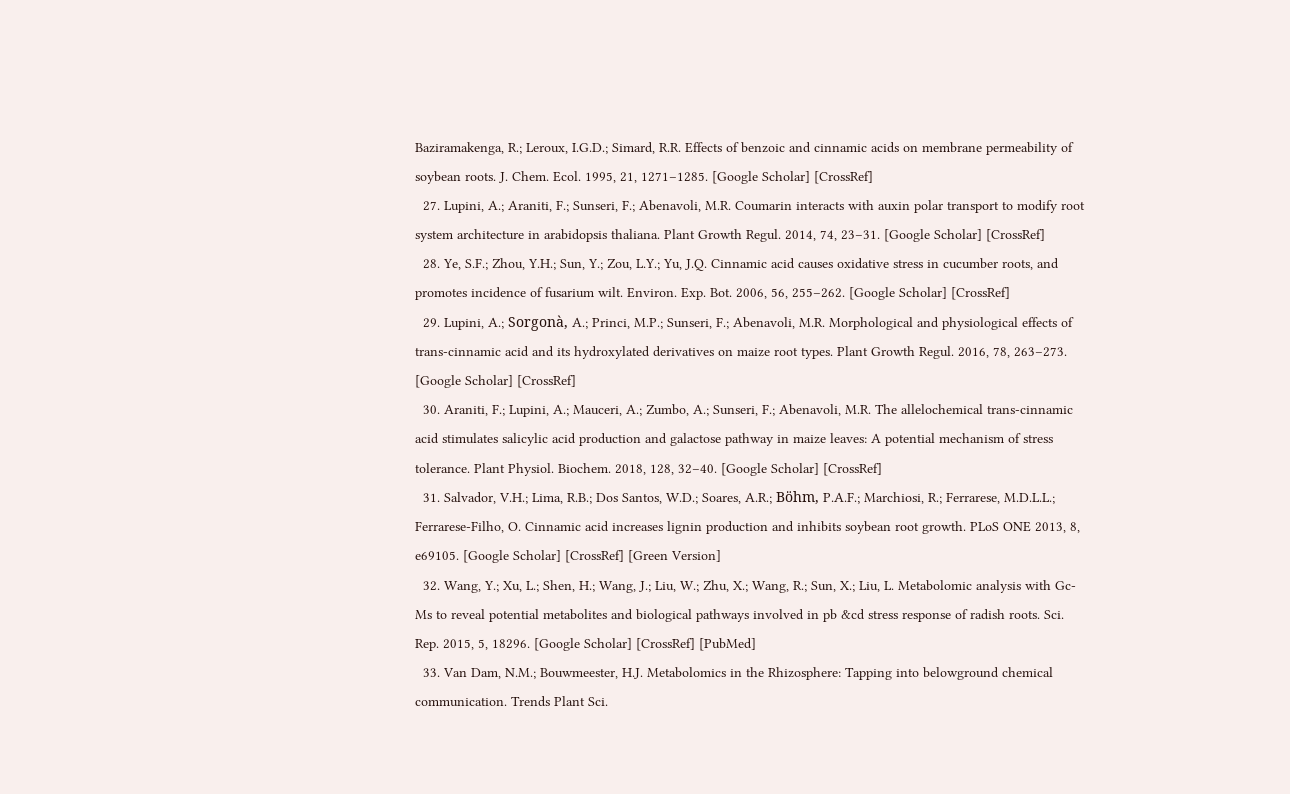Baziramakenga, R.; Leroux, I.G.D.; Simard, R.R. Effects of benzoic and cinnamic acids on membrane permeability of soybean roots. J. Chem. Ecol. 1995, 21, 1271–1285. [Google Scholar] [CrossRef]
  27. Lupini, A.; Araniti, F.; Sunseri, F.; Abenavoli, M.R. Coumarin interacts with auxin polar transport to modify root system architecture in arabidopsis thaliana. Plant Growth Regul. 2014, 74, 23–31. [Google Scholar] [CrossRef]
  28. Ye, S.F.; Zhou, Y.H.; Sun, Y.; Zou, L.Y.; Yu, J.Q. Cinnamic acid causes oxidative stress in cucumber roots, and promotes incidence of fusarium wilt. Environ. Exp. Bot. 2006, 56, 255–262. [Google Scholar] [CrossRef]
  29. Lupini, A.; Sorgonà, A.; Princi, M.P.; Sunseri, F.; Abenavoli, M.R. Morphological and physiological effects of trans-cinnamic acid and its hydroxylated derivatives on maize root types. Plant Growth Regul. 2016, 78, 263–273. [Google Scholar] [CrossRef]
  30. Araniti, F.; Lupini, A.; Mauceri, A.; Zumbo, A.; Sunseri, F.; Abenavoli, M.R. The allelochemical trans-cinnamic acid stimulates salicylic acid production and galactose pathway in maize leaves: A potential mechanism of stress tolerance. Plant Physiol. Biochem. 2018, 128, 32–40. [Google Scholar] [CrossRef]
  31. Salvador, V.H.; Lima, R.B.; Dos Santos, W.D.; Soares, A.R.; Böhm, P.A.F.; Marchiosi, R.; Ferrarese, M.D.L.L.; Ferrarese-Filho, O. Cinnamic acid increases lignin production and inhibits soybean root growth. PLoS ONE 2013, 8, e69105. [Google Scholar] [CrossRef] [Green Version]
  32. Wang, Y.; Xu, L.; Shen, H.; Wang, J.; Liu, W.; Zhu, X.; Wang, R.; Sun, X.; Liu, L. Metabolomic analysis with Gc-Ms to reveal potential metabolites and biological pathways involved in pb &cd stress response of radish roots. Sci. Rep. 2015, 5, 18296. [Google Scholar] [CrossRef] [PubMed]
  33. Van Dam, N.M.; Bouwmeester, H.J. Metabolomics in the Rhizosphere: Tapping into belowground chemical communication. Trends Plant Sci.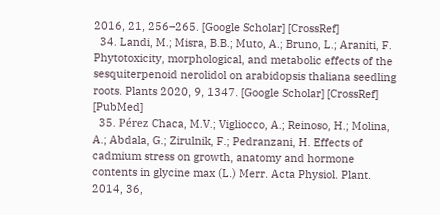2016, 21, 256–265. [Google Scholar] [CrossRef]
  34. Landi, M.; Misra, B.B.; Muto, A.; Bruno, L.; Araniti, F. Phytotoxicity, morphological, and metabolic effects of the sesquiterpenoid nerolidol on arabidopsis thaliana seedling roots. Plants 2020, 9, 1347. [Google Scholar] [CrossRef] [PubMed]
  35. Pérez Chaca, M.V.; Vigliocco, A.; Reinoso, H.; Molina, A.; Abdala, G.; Zirulnik, F.; Pedranzani, H. Effects of cadmium stress on growth, anatomy and hormone contents in glycine max (L.) Merr. Acta Physiol. Plant. 2014, 36,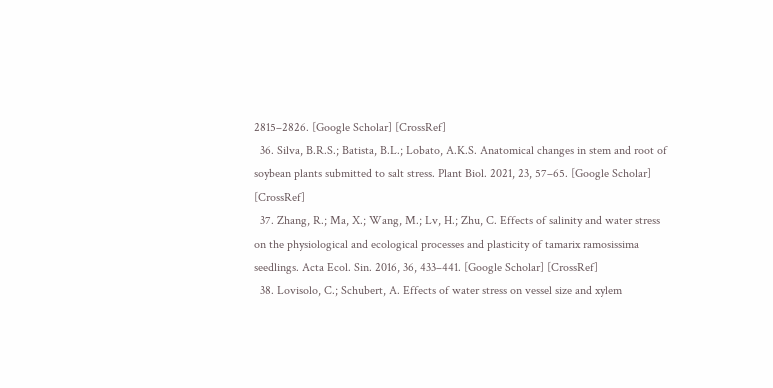2815–2826. [Google Scholar] [CrossRef]
  36. Silva, B.R.S.; Batista, B.L.; Lobato, A.K.S. Anatomical changes in stem and root of soybean plants submitted to salt stress. Plant Biol. 2021, 23, 57–65. [Google Scholar] [CrossRef]
  37. Zhang, R.; Ma, X.; Wang, M.; Lv, H.; Zhu, C. Effects of salinity and water stress on the physiological and ecological processes and plasticity of tamarix ramosissima seedlings. Acta Ecol. Sin. 2016, 36, 433–441. [Google Scholar] [CrossRef]
  38. Lovisolo, C.; Schubert, A. Effects of water stress on vessel size and xylem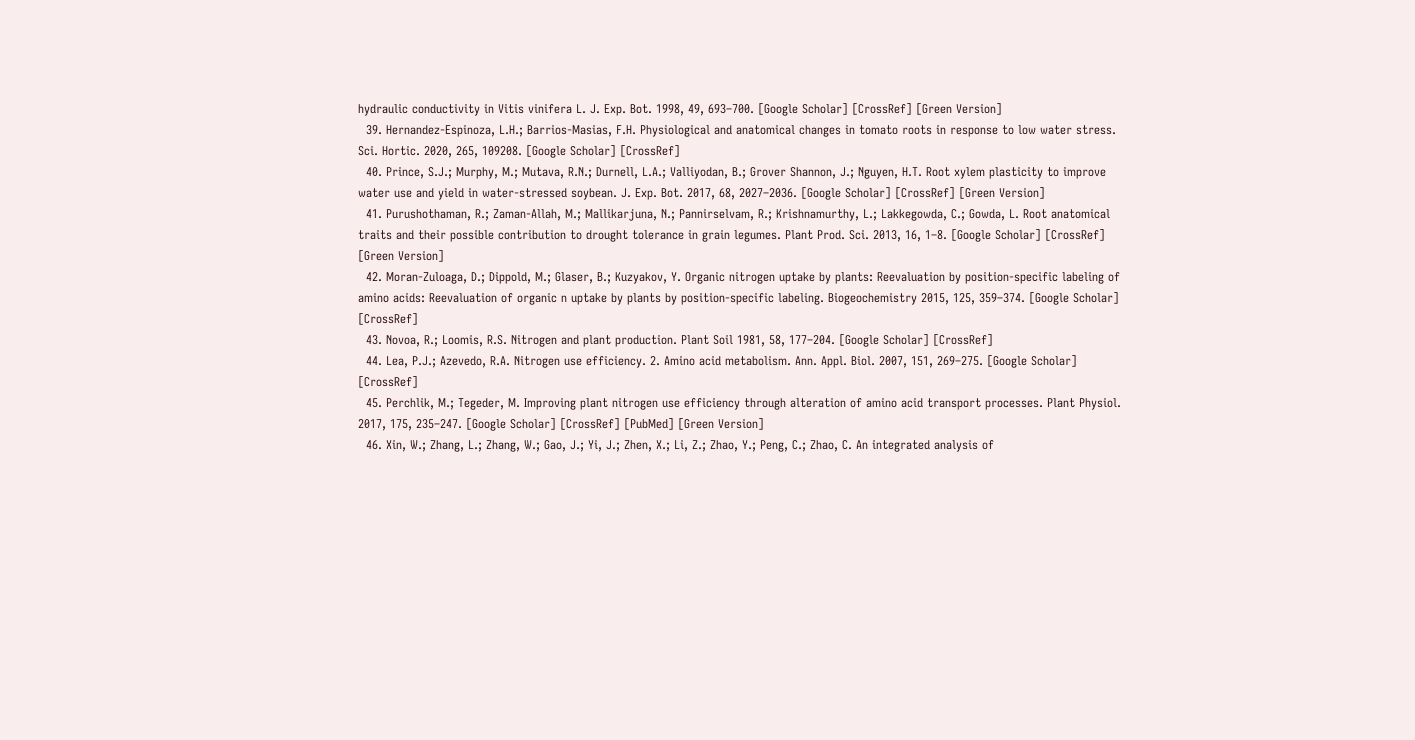hydraulic conductivity in Vitis vinifera L. J. Exp. Bot. 1998, 49, 693–700. [Google Scholar] [CrossRef] [Green Version]
  39. Hernandez-Espinoza, L.H.; Barrios-Masias, F.H. Physiological and anatomical changes in tomato roots in response to low water stress. Sci. Hortic. 2020, 265, 109208. [Google Scholar] [CrossRef]
  40. Prince, S.J.; Murphy, M.; Mutava, R.N.; Durnell, L.A.; Valliyodan, B.; Grover Shannon, J.; Nguyen, H.T. Root xylem plasticity to improve water use and yield in water-stressed soybean. J. Exp. Bot. 2017, 68, 2027–2036. [Google Scholar] [CrossRef] [Green Version]
  41. Purushothaman, R.; Zaman-Allah, M.; Mallikarjuna, N.; Pannirselvam, R.; Krishnamurthy, L.; Lakkegowda, C.; Gowda, L. Root anatomical traits and their possible contribution to drought tolerance in grain legumes. Plant Prod. Sci. 2013, 16, 1–8. [Google Scholar] [CrossRef] [Green Version]
  42. Moran-Zuloaga, D.; Dippold, M.; Glaser, B.; Kuzyakov, Y. Organic nitrogen uptake by plants: Reevaluation by position-specific labeling of amino acids: Reevaluation of organic n uptake by plants by position-specific labeling. Biogeochemistry 2015, 125, 359–374. [Google Scholar] [CrossRef]
  43. Novoa, R.; Loomis, R.S. Nitrogen and plant production. Plant Soil 1981, 58, 177–204. [Google Scholar] [CrossRef]
  44. Lea, P.J.; Azevedo, R.A. Nitrogen use efficiency. 2. Amino acid metabolism. Ann. Appl. Biol. 2007, 151, 269–275. [Google Scholar] [CrossRef]
  45. Perchlik, M.; Tegeder, M. Improving plant nitrogen use efficiency through alteration of amino acid transport processes. Plant Physiol. 2017, 175, 235–247. [Google Scholar] [CrossRef] [PubMed] [Green Version]
  46. Xin, W.; Zhang, L.; Zhang, W.; Gao, J.; Yi, J.; Zhen, X.; Li, Z.; Zhao, Y.; Peng, C.; Zhao, C. An integrated analysis of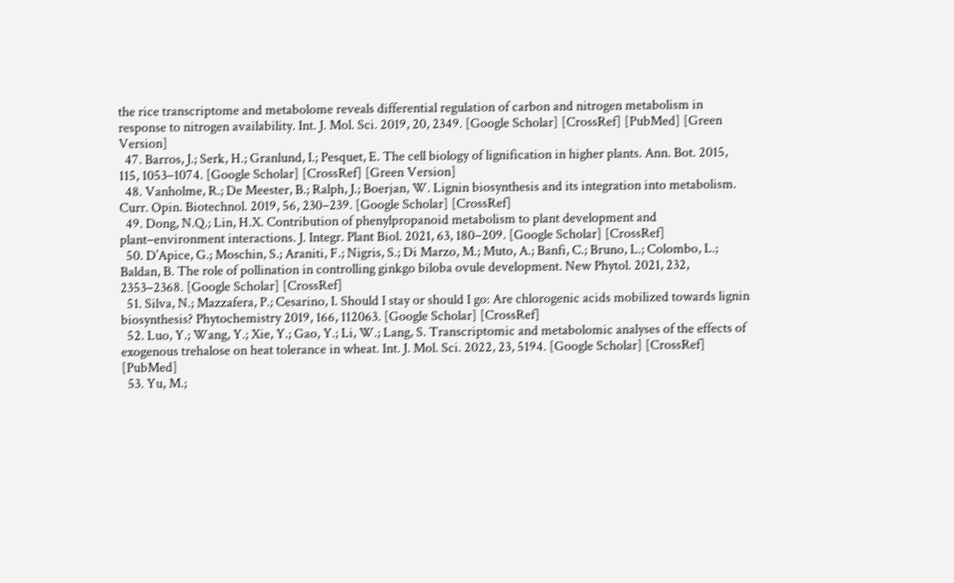the rice transcriptome and metabolome reveals differential regulation of carbon and nitrogen metabolism in response to nitrogen availability. Int. J. Mol. Sci. 2019, 20, 2349. [Google Scholar] [CrossRef] [PubMed] [Green Version]
  47. Barros, J.; Serk, H.; Granlund, I.; Pesquet, E. The cell biology of lignification in higher plants. Ann. Bot. 2015, 115, 1053–1074. [Google Scholar] [CrossRef] [Green Version]
  48. Vanholme, R.; De Meester, B.; Ralph, J.; Boerjan, W. Lignin biosynthesis and its integration into metabolism. Curr. Opin. Biotechnol. 2019, 56, 230–239. [Google Scholar] [CrossRef]
  49. Dong, N.Q.; Lin, H.X. Contribution of phenylpropanoid metabolism to plant development and plant–environment interactions. J. Integr. Plant Biol. 2021, 63, 180–209. [Google Scholar] [CrossRef]
  50. D’Apice, G.; Moschin, S.; Araniti, F.; Nigris, S.; Di Marzo, M.; Muto, A.; Banfi, C.; Bruno, L.; Colombo, L.; Baldan, B. The role of pollination in controlling ginkgo biloba ovule development. New Phytol. 2021, 232, 2353–2368. [Google Scholar] [CrossRef]
  51. Silva, N.; Mazzafera, P.; Cesarino, I. Should I stay or should I go: Are chlorogenic acids mobilized towards lignin biosynthesis? Phytochemistry 2019, 166, 112063. [Google Scholar] [CrossRef]
  52. Luo, Y.; Wang, Y.; Xie, Y.; Gao, Y.; Li, W.; Lang, S. Transcriptomic and metabolomic analyses of the effects of exogenous trehalose on heat tolerance in wheat. Int. J. Mol. Sci. 2022, 23, 5194. [Google Scholar] [CrossRef] [PubMed]
  53. Yu, M.;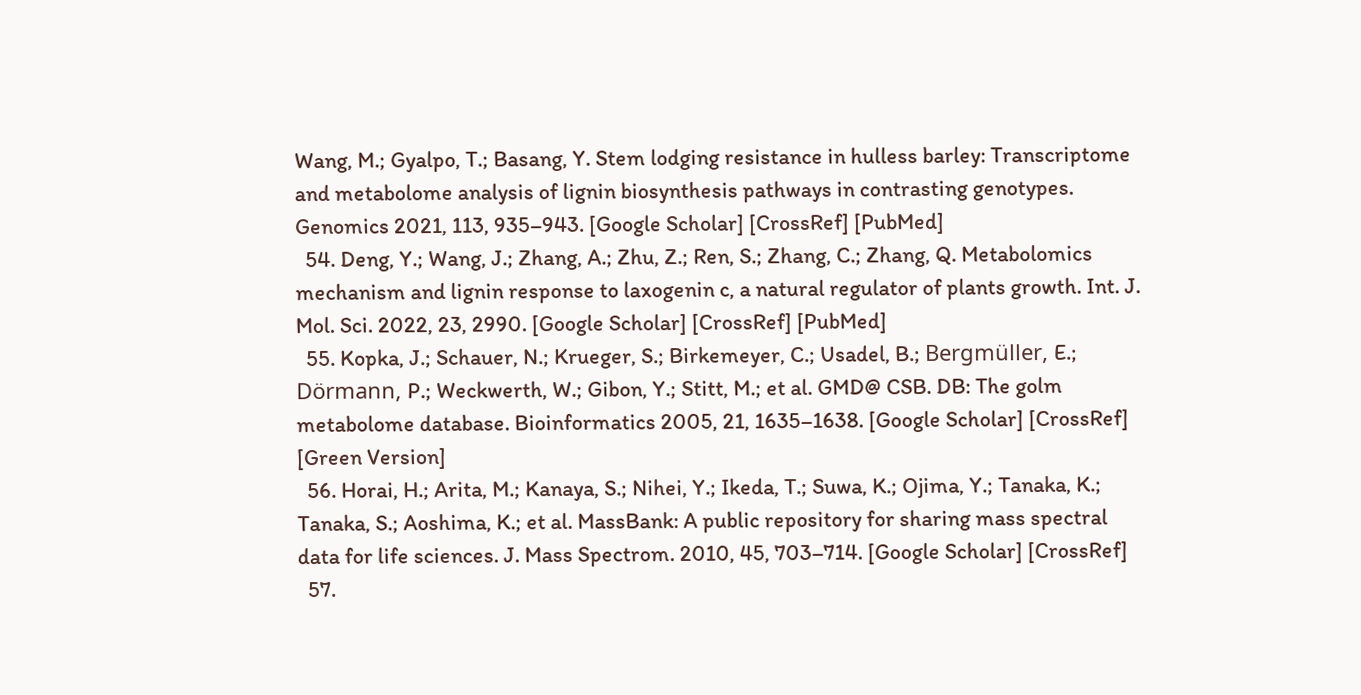Wang, M.; Gyalpo, T.; Basang, Y. Stem lodging resistance in hulless barley: Transcriptome and metabolome analysis of lignin biosynthesis pathways in contrasting genotypes. Genomics 2021, 113, 935–943. [Google Scholar] [CrossRef] [PubMed]
  54. Deng, Y.; Wang, J.; Zhang, A.; Zhu, Z.; Ren, S.; Zhang, C.; Zhang, Q. Metabolomics mechanism and lignin response to laxogenin c, a natural regulator of plants growth. Int. J. Mol. Sci. 2022, 23, 2990. [Google Scholar] [CrossRef] [PubMed]
  55. Kopka, J.; Schauer, N.; Krueger, S.; Birkemeyer, C.; Usadel, B.; Bergmüller, E.; Dörmann, P.; Weckwerth, W.; Gibon, Y.; Stitt, M.; et al. GMD@ CSB. DB: The golm metabolome database. Bioinformatics 2005, 21, 1635–1638. [Google Scholar] [CrossRef] [Green Version]
  56. Horai, H.; Arita, M.; Kanaya, S.; Nihei, Y.; Ikeda, T.; Suwa, K.; Ojima, Y.; Tanaka, K.; Tanaka, S.; Aoshima, K.; et al. MassBank: A public repository for sharing mass spectral data for life sciences. J. Mass Spectrom. 2010, 45, 703–714. [Google Scholar] [CrossRef]
  57.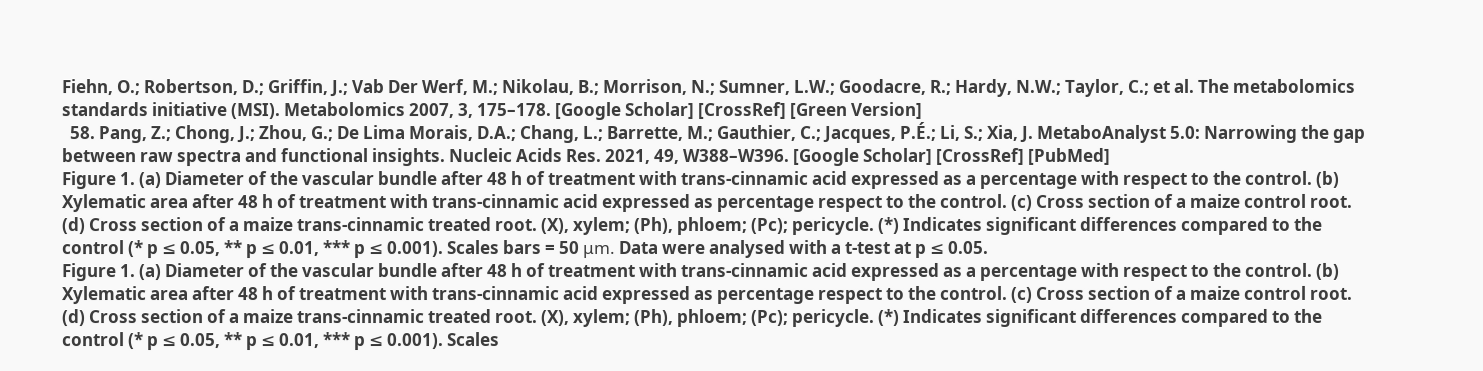Fiehn, O.; Robertson, D.; Griffin, J.; Vab Der Werf, M.; Nikolau, B.; Morrison, N.; Sumner, L.W.; Goodacre, R.; Hardy, N.W.; Taylor, C.; et al. The metabolomics standards initiative (MSI). Metabolomics 2007, 3, 175–178. [Google Scholar] [CrossRef] [Green Version]
  58. Pang, Z.; Chong, J.; Zhou, G.; De Lima Morais, D.A.; Chang, L.; Barrette, M.; Gauthier, C.; Jacques, P.É.; Li, S.; Xia, J. MetaboAnalyst 5.0: Narrowing the gap between raw spectra and functional insights. Nucleic Acids Res. 2021, 49, W388–W396. [Google Scholar] [CrossRef] [PubMed]
Figure 1. (a) Diameter of the vascular bundle after 48 h of treatment with trans-cinnamic acid expressed as a percentage with respect to the control. (b) Xylematic area after 48 h of treatment with trans-cinnamic acid expressed as percentage respect to the control. (c) Cross section of a maize control root. (d) Cross section of a maize trans-cinnamic treated root. (X), xylem; (Ph), phloem; (Pc); pericycle. (*) Indicates significant differences compared to the control (* p ≤ 0.05, ** p ≤ 0.01, *** p ≤ 0.001). Scales bars = 50 μm. Data were analysed with a t-test at p ≤ 0.05.
Figure 1. (a) Diameter of the vascular bundle after 48 h of treatment with trans-cinnamic acid expressed as a percentage with respect to the control. (b) Xylematic area after 48 h of treatment with trans-cinnamic acid expressed as percentage respect to the control. (c) Cross section of a maize control root. (d) Cross section of a maize trans-cinnamic treated root. (X), xylem; (Ph), phloem; (Pc); pericycle. (*) Indicates significant differences compared to the control (* p ≤ 0.05, ** p ≤ 0.01, *** p ≤ 0.001). Scales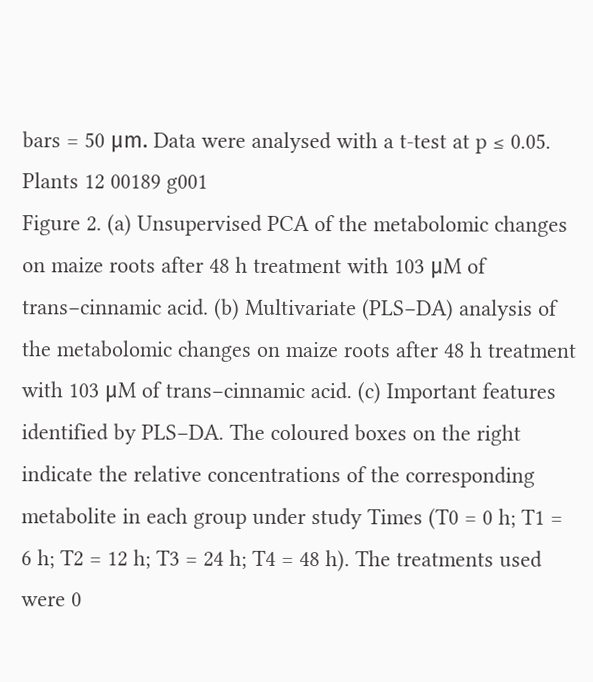bars = 50 μm. Data were analysed with a t-test at p ≤ 0.05.
Plants 12 00189 g001
Figure 2. (a) Unsupervised PCA of the metabolomic changes on maize roots after 48 h treatment with 103 μM of trans−cinnamic acid. (b) Multivariate (PLS−DA) analysis of the metabolomic changes on maize roots after 48 h treatment with 103 μM of trans−cinnamic acid. (c) Important features identified by PLS−DA. The coloured boxes on the right indicate the relative concentrations of the corresponding metabolite in each group under study Times (T0 = 0 h; T1 = 6 h; T2 = 12 h; T3 = 24 h; T4 = 48 h). The treatments used were 0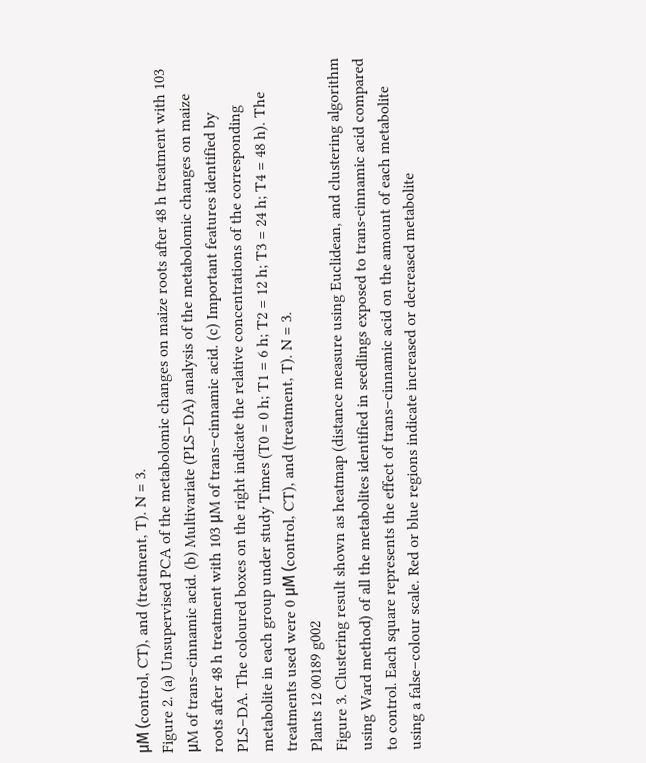μM (control, CT), and (treatment, T). N = 3.
Figure 2. (a) Unsupervised PCA of the metabolomic changes on maize roots after 48 h treatment with 103 μM of trans−cinnamic acid. (b) Multivariate (PLS−DA) analysis of the metabolomic changes on maize roots after 48 h treatment with 103 μM of trans−cinnamic acid. (c) Important features identified by PLS−DA. The coloured boxes on the right indicate the relative concentrations of the corresponding metabolite in each group under study Times (T0 = 0 h; T1 = 6 h; T2 = 12 h; T3 = 24 h; T4 = 48 h). The treatments used were 0 μM (control, CT), and (treatment, T). N = 3.
Plants 12 00189 g002
Figure 3. Clustering result shown as heatmap (distance measure using Euclidean, and clustering algorithm using Ward method) of all the metabolites identified in seedlings exposed to trans-cinnamic acid compared to control. Each square represents the effect of trans−cinnamic acid on the amount of each metabolite using a false−colour scale. Red or blue regions indicate increased or decreased metabolite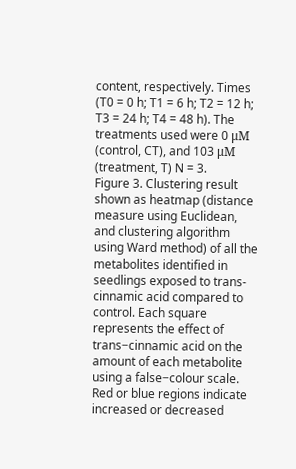content, respectively. Times (T0 = 0 h; T1 = 6 h; T2 = 12 h; T3 = 24 h; T4 = 48 h). The treatments used were 0 μM (control, CT), and 103 μM (treatment, T) N = 3.
Figure 3. Clustering result shown as heatmap (distance measure using Euclidean, and clustering algorithm using Ward method) of all the metabolites identified in seedlings exposed to trans-cinnamic acid compared to control. Each square represents the effect of trans−cinnamic acid on the amount of each metabolite using a false−colour scale. Red or blue regions indicate increased or decreased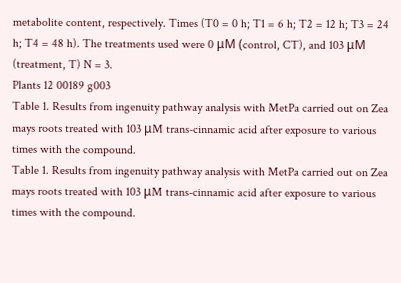metabolite content, respectively. Times (T0 = 0 h; T1 = 6 h; T2 = 12 h; T3 = 24 h; T4 = 48 h). The treatments used were 0 μM (control, CT), and 103 μM (treatment, T) N = 3.
Plants 12 00189 g003
Table 1. Results from ingenuity pathway analysis with MetPa carried out on Zea mays roots treated with 103 μM trans-cinnamic acid after exposure to various times with the compound.
Table 1. Results from ingenuity pathway analysis with MetPa carried out on Zea mays roots treated with 103 μM trans-cinnamic acid after exposure to various times with the compound.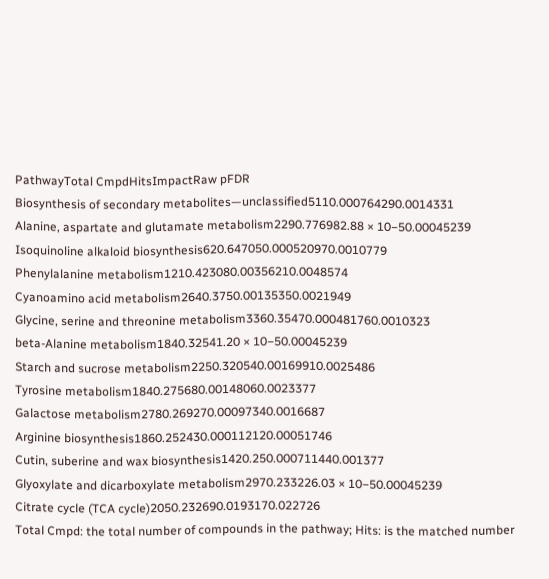PathwayTotal CmpdHitsImpactRaw pFDR
Biosynthesis of secondary metabolites—unclassified5110.000764290.0014331
Alanine, aspartate and glutamate metabolism2290.776982.88 × 10−50.00045239
Isoquinoline alkaloid biosynthesis620.647050.000520970.0010779
Phenylalanine metabolism1210.423080.00356210.0048574
Cyanoamino acid metabolism2640.3750.00135350.0021949
Glycine, serine and threonine metabolism3360.35470.000481760.0010323
beta-Alanine metabolism1840.32541.20 × 10−50.00045239
Starch and sucrose metabolism2250.320540.00169910.0025486
Tyrosine metabolism1840.275680.00148060.0023377
Galactose metabolism2780.269270.00097340.0016687
Arginine biosynthesis1860.252430.000112120.00051746
Cutin, suberine and wax biosynthesis1420.250.000711440.001377
Glyoxylate and dicarboxylate metabolism2970.233226.03 × 10−50.00045239
Citrate cycle (TCA cycle)2050.232690.0193170.022726
Total Cmpd: the total number of compounds in the pathway; Hits: is the matched number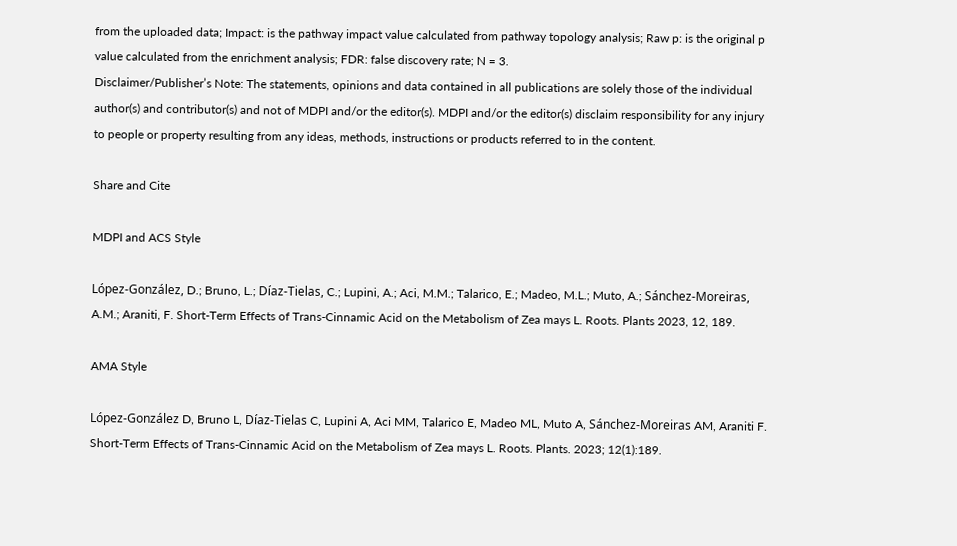from the uploaded data; Impact: is the pathway impact value calculated from pathway topology analysis; Raw p: is the original p value calculated from the enrichment analysis; FDR: false discovery rate; N = 3.
Disclaimer/Publisher’s Note: The statements, opinions and data contained in all publications are solely those of the individual author(s) and contributor(s) and not of MDPI and/or the editor(s). MDPI and/or the editor(s) disclaim responsibility for any injury to people or property resulting from any ideas, methods, instructions or products referred to in the content.

Share and Cite

MDPI and ACS Style

López-González, D.; Bruno, L.; Díaz-Tielas, C.; Lupini, A.; Aci, M.M.; Talarico, E.; Madeo, M.L.; Muto, A.; Sánchez-Moreiras, A.M.; Araniti, F. Short-Term Effects of Trans-Cinnamic Acid on the Metabolism of Zea mays L. Roots. Plants 2023, 12, 189.

AMA Style

López-González D, Bruno L, Díaz-Tielas C, Lupini A, Aci MM, Talarico E, Madeo ML, Muto A, Sánchez-Moreiras AM, Araniti F. Short-Term Effects of Trans-Cinnamic Acid on the Metabolism of Zea mays L. Roots. Plants. 2023; 12(1):189.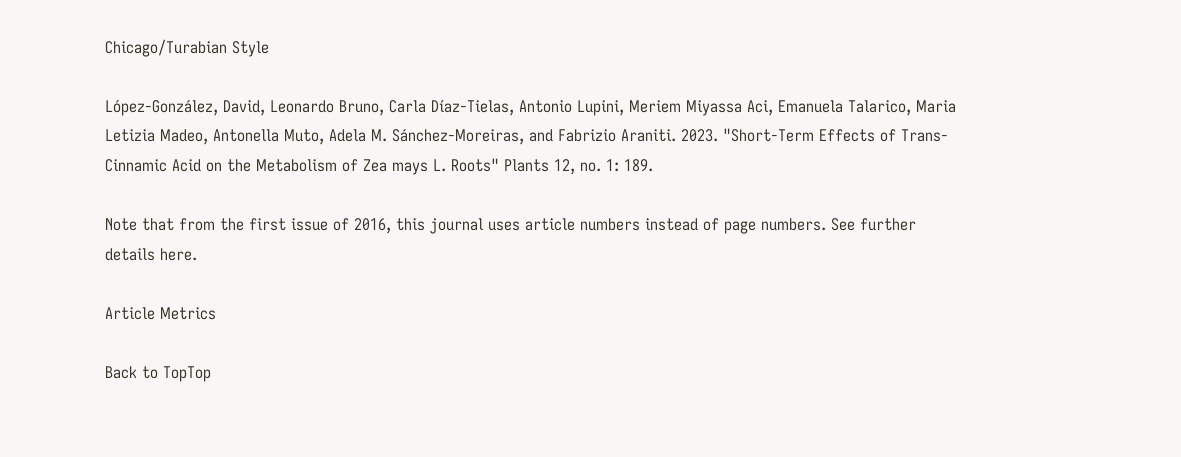Chicago/Turabian Style

López-González, David, Leonardo Bruno, Carla Díaz-Tielas, Antonio Lupini, Meriem Miyassa Aci, Emanuela Talarico, Maria Letizia Madeo, Antonella Muto, Adela M. Sánchez-Moreiras, and Fabrizio Araniti. 2023. "Short-Term Effects of Trans-Cinnamic Acid on the Metabolism of Zea mays L. Roots" Plants 12, no. 1: 189.

Note that from the first issue of 2016, this journal uses article numbers instead of page numbers. See further details here.

Article Metrics

Back to TopTop